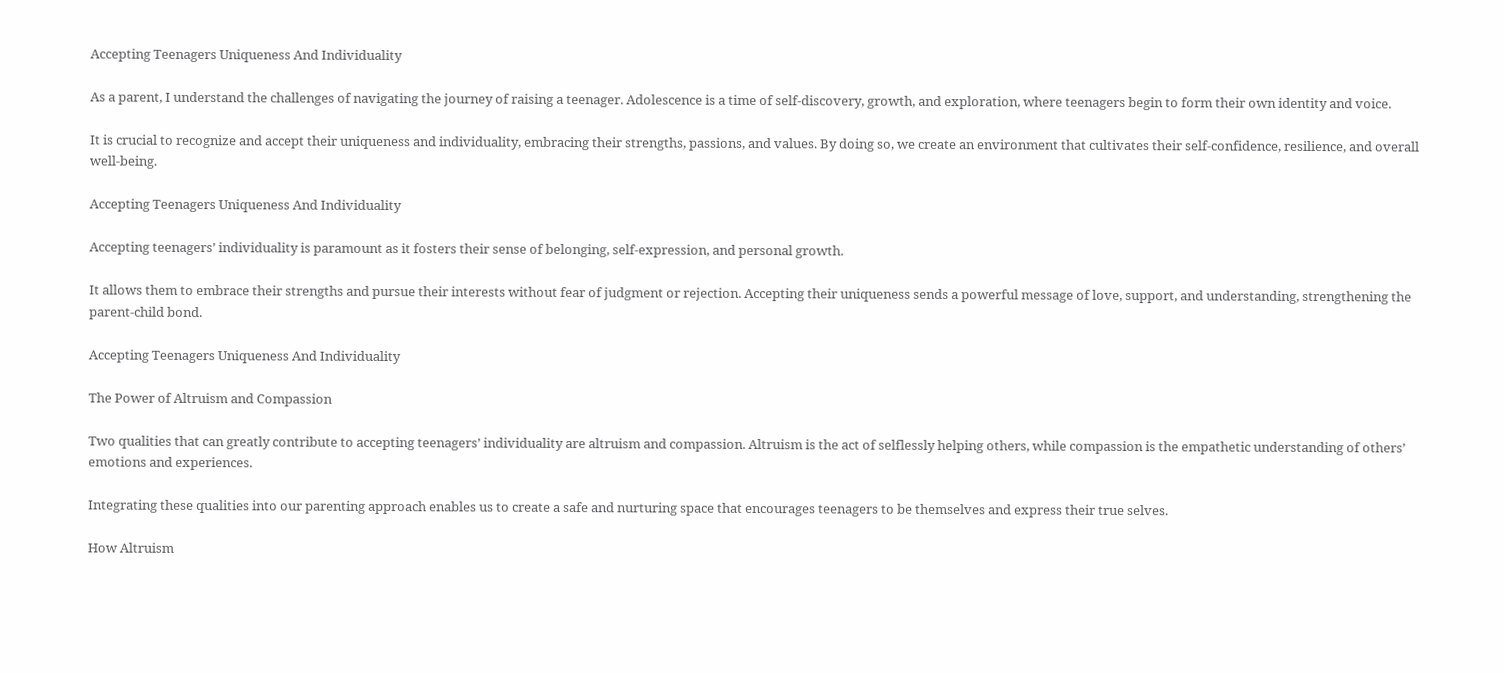Accepting Teenagers Uniqueness And Individuality

As a parent, I understand the challenges of navigating the journey of raising a teenager. Adolescence is a time of self-discovery, growth, and exploration, where teenagers begin to form their own identity and voice.

It is crucial to recognize and accept their uniqueness and individuality, embracing their strengths, passions, and values. By doing so, we create an environment that cultivates their self-confidence, resilience, and overall well-being.

Accepting Teenagers Uniqueness And Individuality

Accepting teenagers’ individuality is paramount as it fosters their sense of belonging, self-expression, and personal growth.

It allows them to embrace their strengths and pursue their interests without fear of judgment or rejection. Accepting their uniqueness sends a powerful message of love, support, and understanding, strengthening the parent-child bond.

Accepting Teenagers Uniqueness And Individuality

The Power of Altruism and Compassion

Two qualities that can greatly contribute to accepting teenagers’ individuality are altruism and compassion. Altruism is the act of selflessly helping others, while compassion is the empathetic understanding of others’ emotions and experiences.

Integrating these qualities into our parenting approach enables us to create a safe and nurturing space that encourages teenagers to be themselves and express their true selves.

How Altruism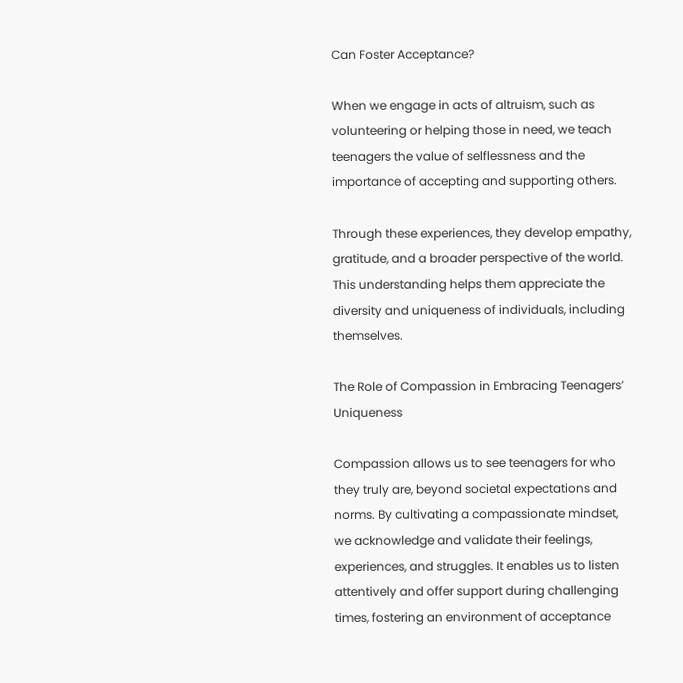Can Foster Acceptance?

When we engage in acts of altruism, such as volunteering or helping those in need, we teach teenagers the value of selflessness and the importance of accepting and supporting others.

Through these experiences, they develop empathy, gratitude, and a broader perspective of the world. This understanding helps them appreciate the diversity and uniqueness of individuals, including themselves.

The Role of Compassion in Embracing Teenagers’ Uniqueness

Compassion allows us to see teenagers for who they truly are, beyond societal expectations and norms. By cultivating a compassionate mindset, we acknowledge and validate their feelings, experiences, and struggles. It enables us to listen attentively and offer support during challenging times, fostering an environment of acceptance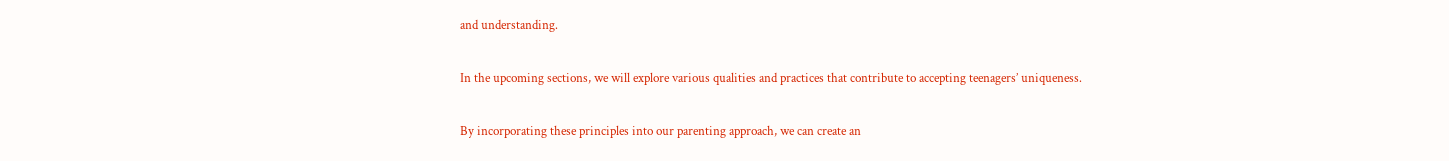and understanding.

In the upcoming sections, we will explore various qualities and practices that contribute to accepting teenagers’ uniqueness.

By incorporating these principles into our parenting approach, we can create an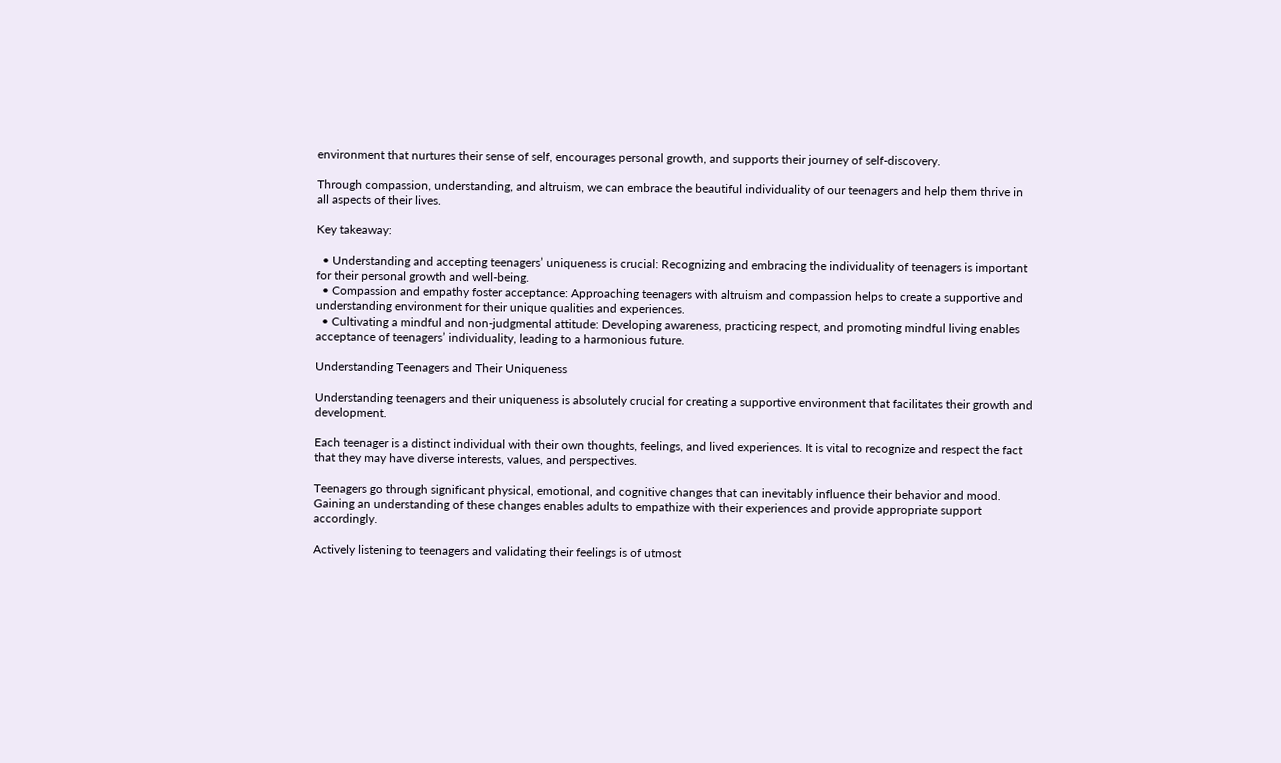environment that nurtures their sense of self, encourages personal growth, and supports their journey of self-discovery.

Through compassion, understanding, and altruism, we can embrace the beautiful individuality of our teenagers and help them thrive in all aspects of their lives.

Key takeaway:

  • Understanding and accepting teenagers’ uniqueness is crucial: Recognizing and embracing the individuality of teenagers is important for their personal growth and well-being.
  • Compassion and empathy foster acceptance: Approaching teenagers with altruism and compassion helps to create a supportive and understanding environment for their unique qualities and experiences.
  • Cultivating a mindful and non-judgmental attitude: Developing awareness, practicing respect, and promoting mindful living enables acceptance of teenagers’ individuality, leading to a harmonious future.

Understanding Teenagers and Their Uniqueness

Understanding teenagers and their uniqueness is absolutely crucial for creating a supportive environment that facilitates their growth and development.

Each teenager is a distinct individual with their own thoughts, feelings, and lived experiences. It is vital to recognize and respect the fact that they may have diverse interests, values, and perspectives.

Teenagers go through significant physical, emotional, and cognitive changes that can inevitably influence their behavior and mood. Gaining an understanding of these changes enables adults to empathize with their experiences and provide appropriate support accordingly.

Actively listening to teenagers and validating their feelings is of utmost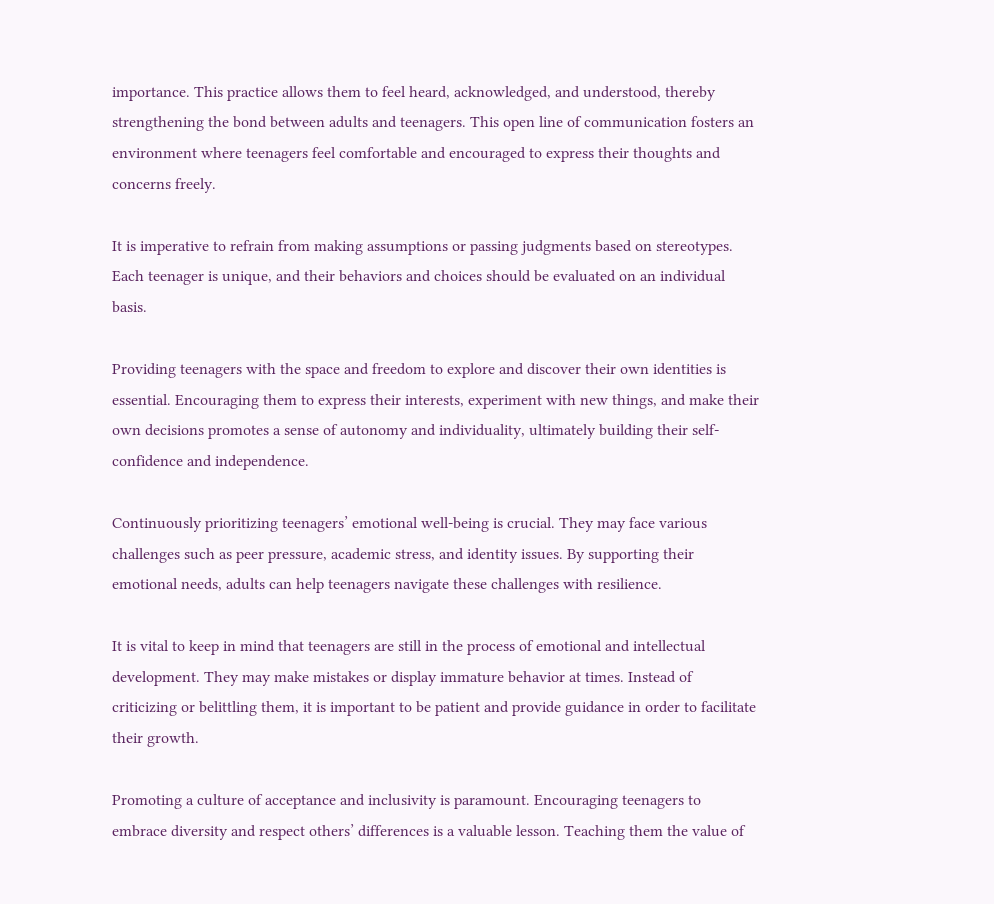importance. This practice allows them to feel heard, acknowledged, and understood, thereby strengthening the bond between adults and teenagers. This open line of communication fosters an environment where teenagers feel comfortable and encouraged to express their thoughts and concerns freely.

It is imperative to refrain from making assumptions or passing judgments based on stereotypes. Each teenager is unique, and their behaviors and choices should be evaluated on an individual basis.

Providing teenagers with the space and freedom to explore and discover their own identities is essential. Encouraging them to express their interests, experiment with new things, and make their own decisions promotes a sense of autonomy and individuality, ultimately building their self-confidence and independence.

Continuously prioritizing teenagers’ emotional well-being is crucial. They may face various challenges such as peer pressure, academic stress, and identity issues. By supporting their emotional needs, adults can help teenagers navigate these challenges with resilience.

It is vital to keep in mind that teenagers are still in the process of emotional and intellectual development. They may make mistakes or display immature behavior at times. Instead of criticizing or belittling them, it is important to be patient and provide guidance in order to facilitate their growth.

Promoting a culture of acceptance and inclusivity is paramount. Encouraging teenagers to embrace diversity and respect others’ differences is a valuable lesson. Teaching them the value of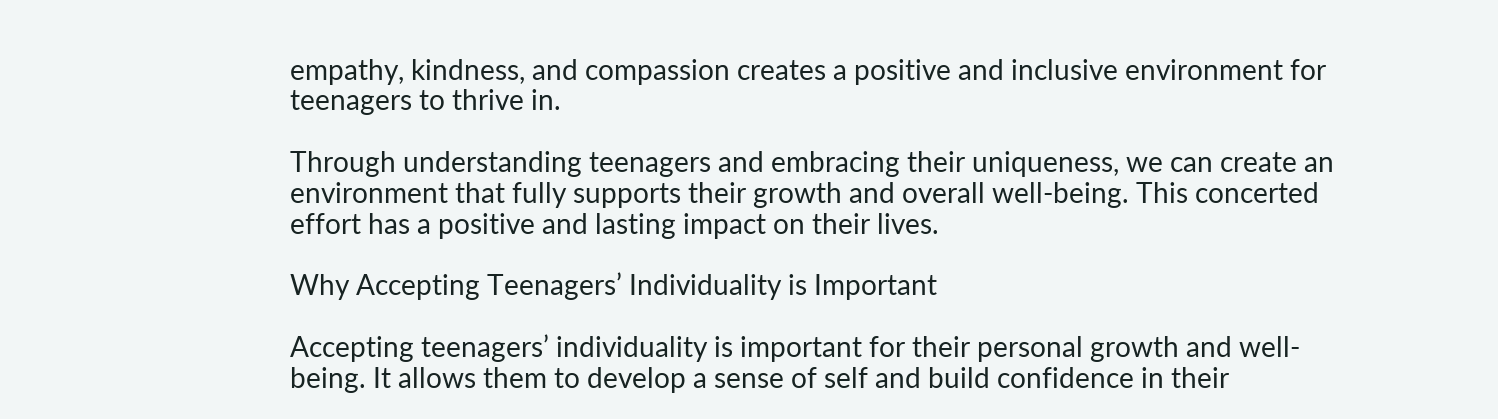empathy, kindness, and compassion creates a positive and inclusive environment for teenagers to thrive in.

Through understanding teenagers and embracing their uniqueness, we can create an environment that fully supports their growth and overall well-being. This concerted effort has a positive and lasting impact on their lives.

Why Accepting Teenagers’ Individuality is Important

Accepting teenagers’ individuality is important for their personal growth and well-being. It allows them to develop a sense of self and build confidence in their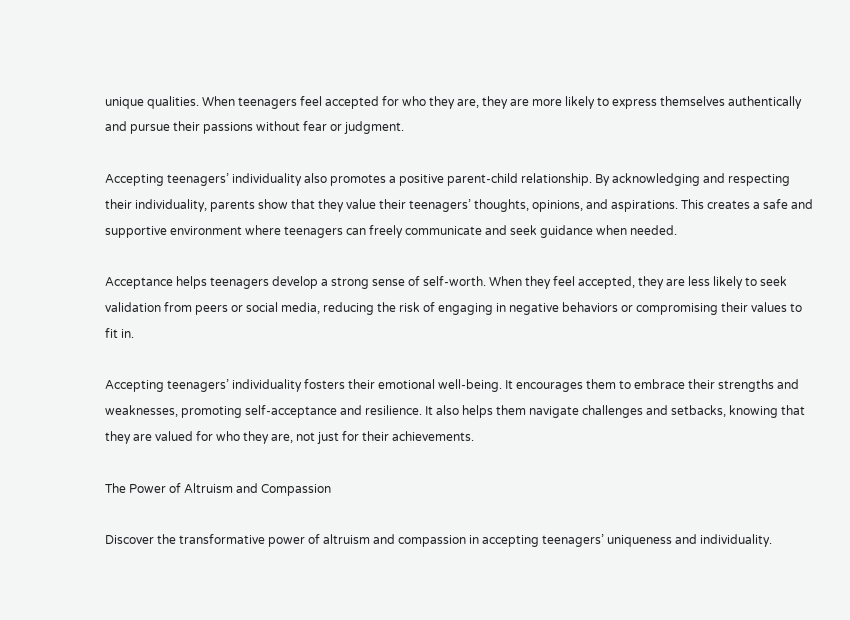unique qualities. When teenagers feel accepted for who they are, they are more likely to express themselves authentically and pursue their passions without fear or judgment.

Accepting teenagers’ individuality also promotes a positive parent-child relationship. By acknowledging and respecting their individuality, parents show that they value their teenagers’ thoughts, opinions, and aspirations. This creates a safe and supportive environment where teenagers can freely communicate and seek guidance when needed.

Acceptance helps teenagers develop a strong sense of self-worth. When they feel accepted, they are less likely to seek validation from peers or social media, reducing the risk of engaging in negative behaviors or compromising their values to fit in.

Accepting teenagers’ individuality fosters their emotional well-being. It encourages them to embrace their strengths and weaknesses, promoting self-acceptance and resilience. It also helps them navigate challenges and setbacks, knowing that they are valued for who they are, not just for their achievements.

The Power of Altruism and Compassion

Discover the transformative power of altruism and compassion in accepting teenagers’ uniqueness and individuality.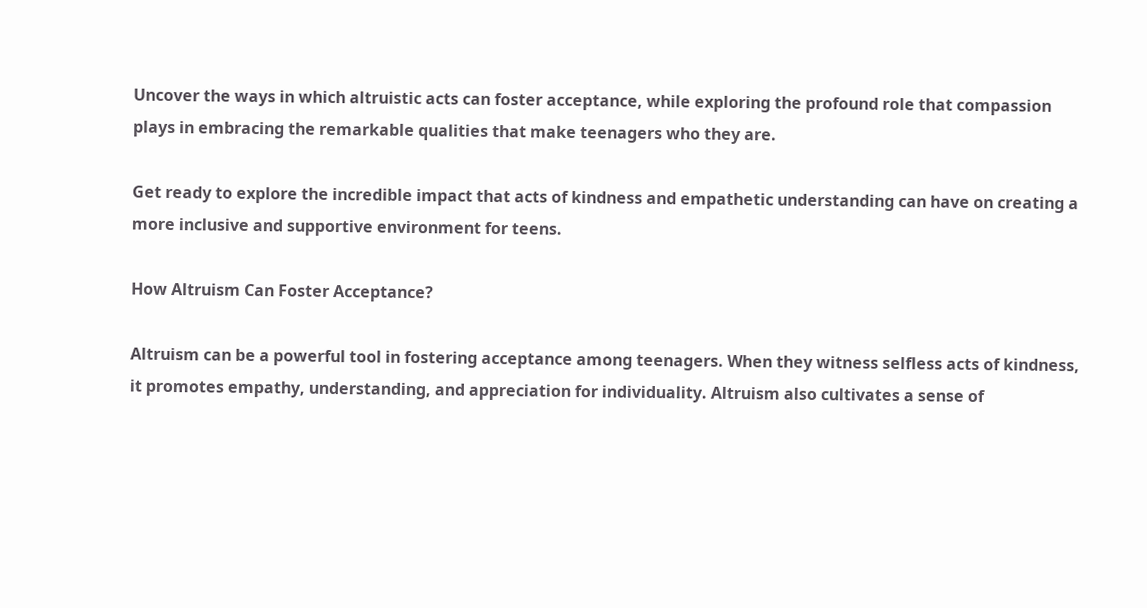Uncover the ways in which altruistic acts can foster acceptance, while exploring the profound role that compassion plays in embracing the remarkable qualities that make teenagers who they are.

Get ready to explore the incredible impact that acts of kindness and empathetic understanding can have on creating a more inclusive and supportive environment for teens.

How Altruism Can Foster Acceptance?

Altruism can be a powerful tool in fostering acceptance among teenagers. When they witness selfless acts of kindness, it promotes empathy, understanding, and appreciation for individuality. Altruism also cultivates a sense of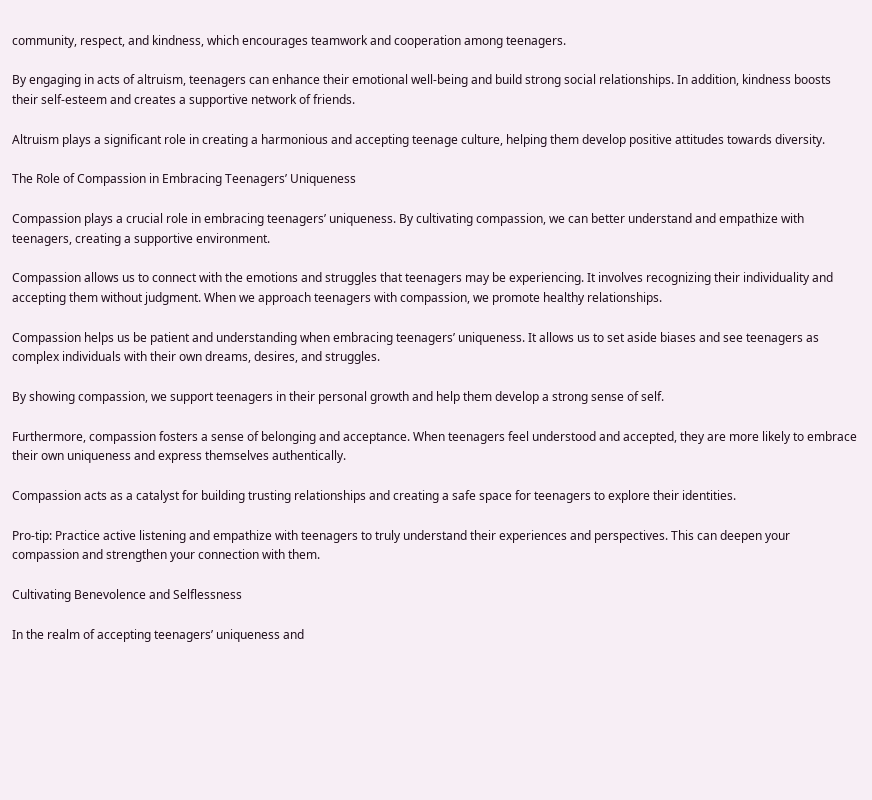community, respect, and kindness, which encourages teamwork and cooperation among teenagers.

By engaging in acts of altruism, teenagers can enhance their emotional well-being and build strong social relationships. In addition, kindness boosts their self-esteem and creates a supportive network of friends.

Altruism plays a significant role in creating a harmonious and accepting teenage culture, helping them develop positive attitudes towards diversity.

The Role of Compassion in Embracing Teenagers’ Uniqueness

Compassion plays a crucial role in embracing teenagers’ uniqueness. By cultivating compassion, we can better understand and empathize with teenagers, creating a supportive environment.

Compassion allows us to connect with the emotions and struggles that teenagers may be experiencing. It involves recognizing their individuality and accepting them without judgment. When we approach teenagers with compassion, we promote healthy relationships.

Compassion helps us be patient and understanding when embracing teenagers’ uniqueness. It allows us to set aside biases and see teenagers as complex individuals with their own dreams, desires, and struggles.

By showing compassion, we support teenagers in their personal growth and help them develop a strong sense of self.

Furthermore, compassion fosters a sense of belonging and acceptance. When teenagers feel understood and accepted, they are more likely to embrace their own uniqueness and express themselves authentically.

Compassion acts as a catalyst for building trusting relationships and creating a safe space for teenagers to explore their identities.

Pro-tip: Practice active listening and empathize with teenagers to truly understand their experiences and perspectives. This can deepen your compassion and strengthen your connection with them.

Cultivating Benevolence and Selflessness

In the realm of accepting teenagers’ uniqueness and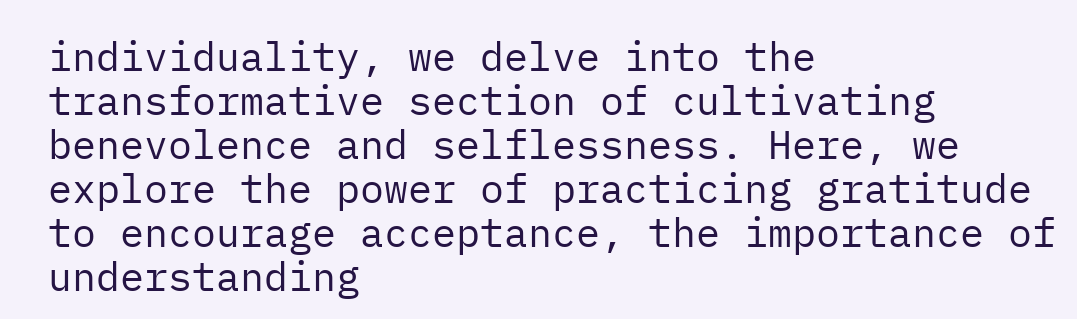individuality, we delve into the transformative section of cultivating benevolence and selflessness. Here, we explore the power of practicing gratitude to encourage acceptance, the importance of understanding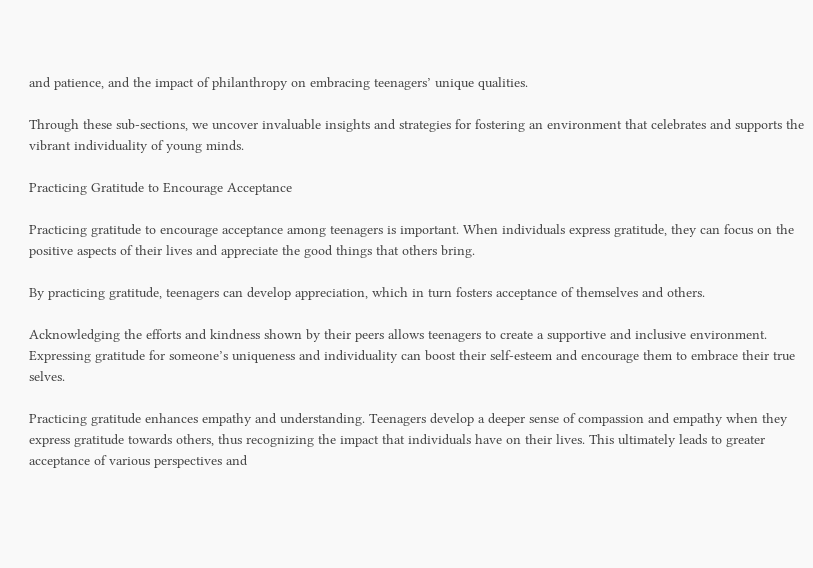and patience, and the impact of philanthropy on embracing teenagers’ unique qualities.

Through these sub-sections, we uncover invaluable insights and strategies for fostering an environment that celebrates and supports the vibrant individuality of young minds.

Practicing Gratitude to Encourage Acceptance

Practicing gratitude to encourage acceptance among teenagers is important. When individuals express gratitude, they can focus on the positive aspects of their lives and appreciate the good things that others bring.

By practicing gratitude, teenagers can develop appreciation, which in turn fosters acceptance of themselves and others.

Acknowledging the efforts and kindness shown by their peers allows teenagers to create a supportive and inclusive environment. Expressing gratitude for someone’s uniqueness and individuality can boost their self-esteem and encourage them to embrace their true selves.

Practicing gratitude enhances empathy and understanding. Teenagers develop a deeper sense of compassion and empathy when they express gratitude towards others, thus recognizing the impact that individuals have on their lives. This ultimately leads to greater acceptance of various perspectives and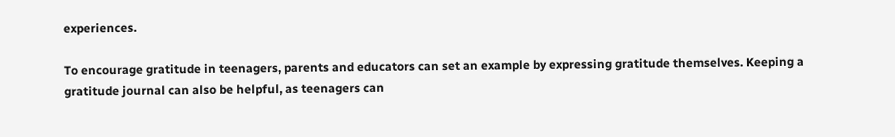experiences.

To encourage gratitude in teenagers, parents and educators can set an example by expressing gratitude themselves. Keeping a gratitude journal can also be helpful, as teenagers can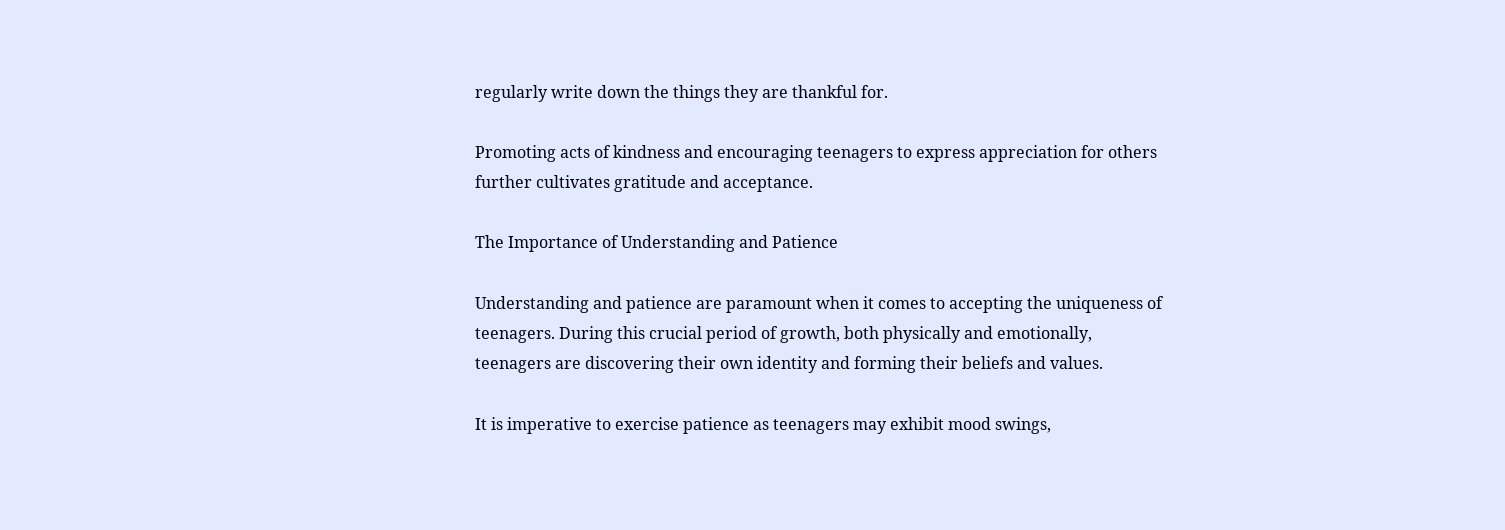regularly write down the things they are thankful for.

Promoting acts of kindness and encouraging teenagers to express appreciation for others further cultivates gratitude and acceptance.

The Importance of Understanding and Patience

Understanding and patience are paramount when it comes to accepting the uniqueness of teenagers. During this crucial period of growth, both physically and emotionally, teenagers are discovering their own identity and forming their beliefs and values.

It is imperative to exercise patience as teenagers may exhibit mood swings,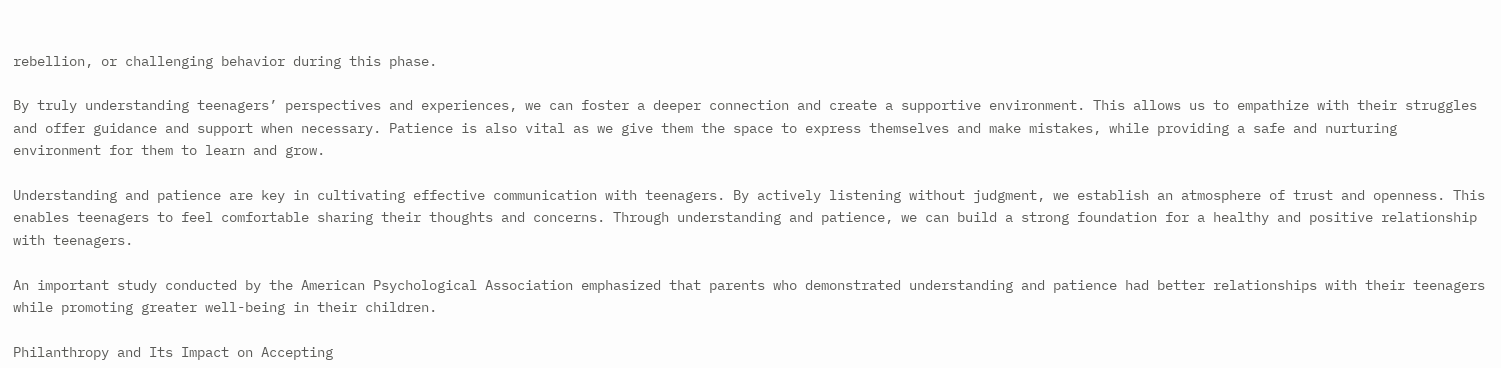rebellion, or challenging behavior during this phase.

By truly understanding teenagers’ perspectives and experiences, we can foster a deeper connection and create a supportive environment. This allows us to empathize with their struggles and offer guidance and support when necessary. Patience is also vital as we give them the space to express themselves and make mistakes, while providing a safe and nurturing environment for them to learn and grow.

Understanding and patience are key in cultivating effective communication with teenagers. By actively listening without judgment, we establish an atmosphere of trust and openness. This enables teenagers to feel comfortable sharing their thoughts and concerns. Through understanding and patience, we can build a strong foundation for a healthy and positive relationship with teenagers.

An important study conducted by the American Psychological Association emphasized that parents who demonstrated understanding and patience had better relationships with their teenagers while promoting greater well-being in their children.

Philanthropy and Its Impact on Accepting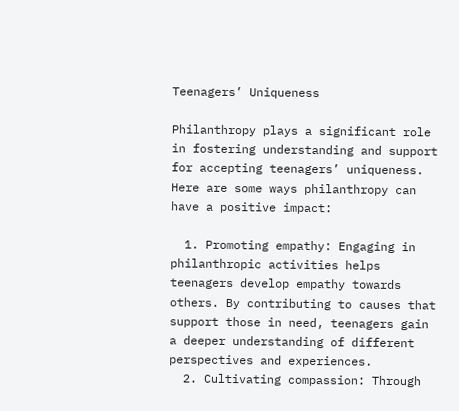Teenagers’ Uniqueness

Philanthropy plays a significant role in fostering understanding and support for accepting teenagers’ uniqueness. Here are some ways philanthropy can have a positive impact:

  1. Promoting empathy: Engaging in philanthropic activities helps teenagers develop empathy towards others. By contributing to causes that support those in need, teenagers gain a deeper understanding of different perspectives and experiences.
  2. Cultivating compassion: Through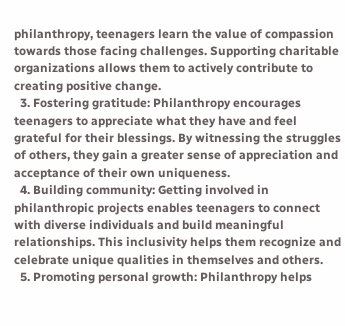philanthropy, teenagers learn the value of compassion towards those facing challenges. Supporting charitable organizations allows them to actively contribute to creating positive change.
  3. Fostering gratitude: Philanthropy encourages teenagers to appreciate what they have and feel grateful for their blessings. By witnessing the struggles of others, they gain a greater sense of appreciation and acceptance of their own uniqueness.
  4. Building community: Getting involved in philanthropic projects enables teenagers to connect with diverse individuals and build meaningful relationships. This inclusivity helps them recognize and celebrate unique qualities in themselves and others.
  5. Promoting personal growth: Philanthropy helps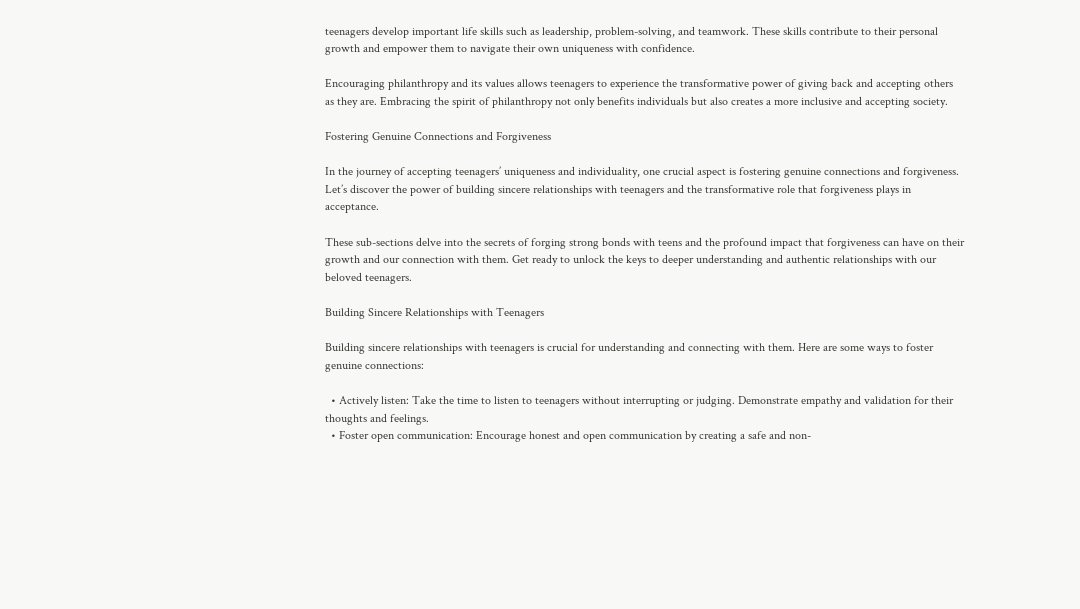teenagers develop important life skills such as leadership, problem-solving, and teamwork. These skills contribute to their personal growth and empower them to navigate their own uniqueness with confidence.

Encouraging philanthropy and its values allows teenagers to experience the transformative power of giving back and accepting others as they are. Embracing the spirit of philanthropy not only benefits individuals but also creates a more inclusive and accepting society.

Fostering Genuine Connections and Forgiveness

In the journey of accepting teenagers’ uniqueness and individuality, one crucial aspect is fostering genuine connections and forgiveness. Let’s discover the power of building sincere relationships with teenagers and the transformative role that forgiveness plays in acceptance.

These sub-sections delve into the secrets of forging strong bonds with teens and the profound impact that forgiveness can have on their growth and our connection with them. Get ready to unlock the keys to deeper understanding and authentic relationships with our beloved teenagers.

Building Sincere Relationships with Teenagers

Building sincere relationships with teenagers is crucial for understanding and connecting with them. Here are some ways to foster genuine connections:

  • Actively listen: Take the time to listen to teenagers without interrupting or judging. Demonstrate empathy and validation for their thoughts and feelings.
  • Foster open communication: Encourage honest and open communication by creating a safe and non-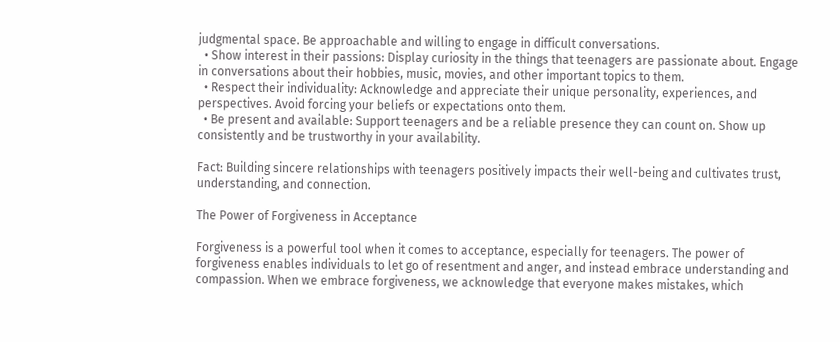judgmental space. Be approachable and willing to engage in difficult conversations.
  • Show interest in their passions: Display curiosity in the things that teenagers are passionate about. Engage in conversations about their hobbies, music, movies, and other important topics to them.
  • Respect their individuality: Acknowledge and appreciate their unique personality, experiences, and perspectives. Avoid forcing your beliefs or expectations onto them.
  • Be present and available: Support teenagers and be a reliable presence they can count on. Show up consistently and be trustworthy in your availability.

Fact: Building sincere relationships with teenagers positively impacts their well-being and cultivates trust, understanding, and connection.

The Power of Forgiveness in Acceptance

Forgiveness is a powerful tool when it comes to acceptance, especially for teenagers. The power of forgiveness enables individuals to let go of resentment and anger, and instead embrace understanding and compassion. When we embrace forgiveness, we acknowledge that everyone makes mistakes, which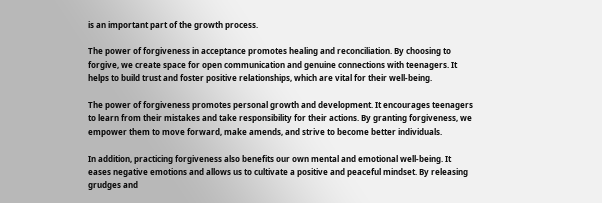is an important part of the growth process.

The power of forgiveness in acceptance promotes healing and reconciliation. By choosing to forgive, we create space for open communication and genuine connections with teenagers. It helps to build trust and foster positive relationships, which are vital for their well-being.

The power of forgiveness promotes personal growth and development. It encourages teenagers to learn from their mistakes and take responsibility for their actions. By granting forgiveness, we empower them to move forward, make amends, and strive to become better individuals.

In addition, practicing forgiveness also benefits our own mental and emotional well-being. It eases negative emotions and allows us to cultivate a positive and peaceful mindset. By releasing grudges and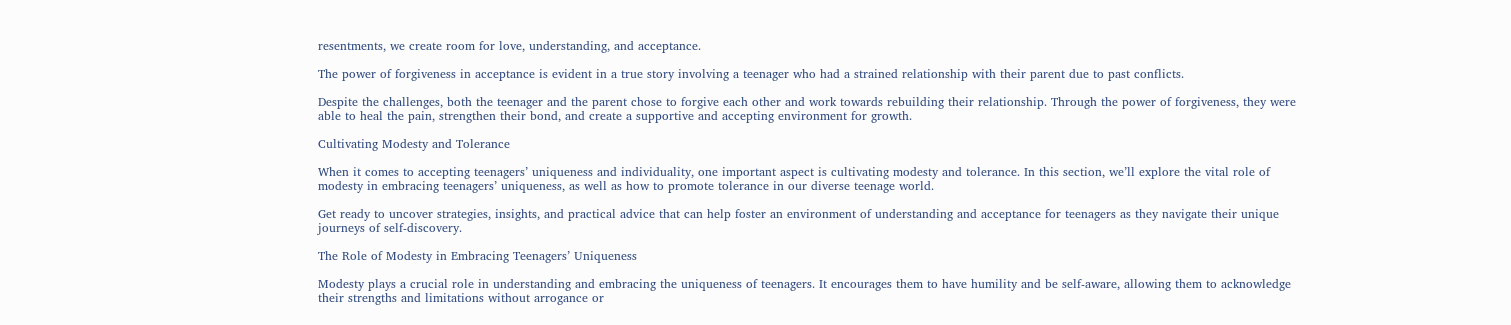resentments, we create room for love, understanding, and acceptance.

The power of forgiveness in acceptance is evident in a true story involving a teenager who had a strained relationship with their parent due to past conflicts.

Despite the challenges, both the teenager and the parent chose to forgive each other and work towards rebuilding their relationship. Through the power of forgiveness, they were able to heal the pain, strengthen their bond, and create a supportive and accepting environment for growth.

Cultivating Modesty and Tolerance

When it comes to accepting teenagers’ uniqueness and individuality, one important aspect is cultivating modesty and tolerance. In this section, we’ll explore the vital role of modesty in embracing teenagers’ uniqueness, as well as how to promote tolerance in our diverse teenage world.

Get ready to uncover strategies, insights, and practical advice that can help foster an environment of understanding and acceptance for teenagers as they navigate their unique journeys of self-discovery.

The Role of Modesty in Embracing Teenagers’ Uniqueness

Modesty plays a crucial role in understanding and embracing the uniqueness of teenagers. It encourages them to have humility and be self-aware, allowing them to acknowledge their strengths and limitations without arrogance or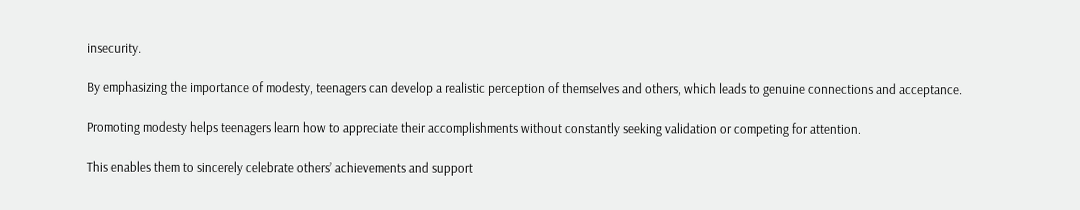insecurity.

By emphasizing the importance of modesty, teenagers can develop a realistic perception of themselves and others, which leads to genuine connections and acceptance.

Promoting modesty helps teenagers learn how to appreciate their accomplishments without constantly seeking validation or competing for attention.

This enables them to sincerely celebrate others’ achievements and support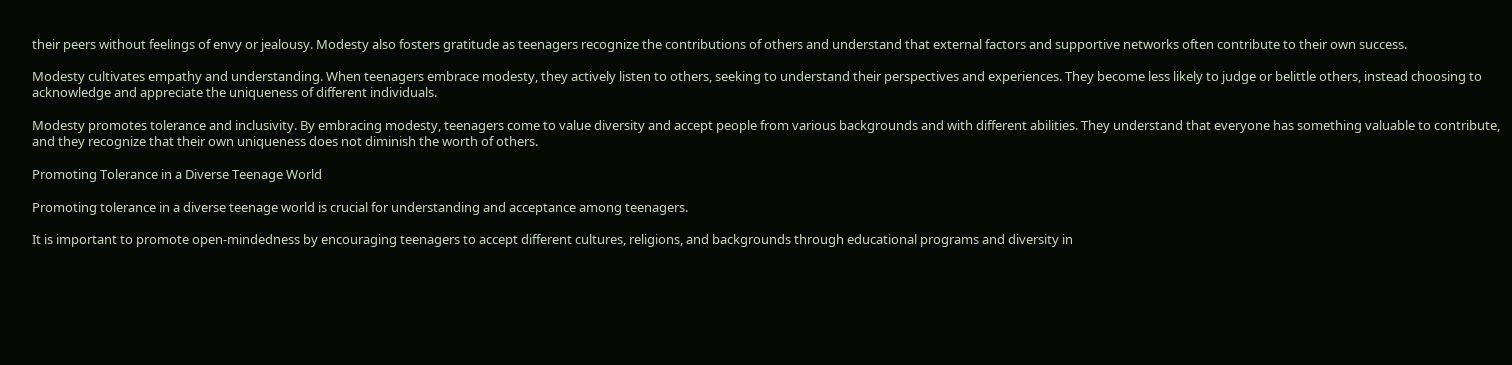their peers without feelings of envy or jealousy. Modesty also fosters gratitude as teenagers recognize the contributions of others and understand that external factors and supportive networks often contribute to their own success.

Modesty cultivates empathy and understanding. When teenagers embrace modesty, they actively listen to others, seeking to understand their perspectives and experiences. They become less likely to judge or belittle others, instead choosing to acknowledge and appreciate the uniqueness of different individuals.

Modesty promotes tolerance and inclusivity. By embracing modesty, teenagers come to value diversity and accept people from various backgrounds and with different abilities. They understand that everyone has something valuable to contribute, and they recognize that their own uniqueness does not diminish the worth of others.

Promoting Tolerance in a Diverse Teenage World

Promoting tolerance in a diverse teenage world is crucial for understanding and acceptance among teenagers.

It is important to promote open-mindedness by encouraging teenagers to accept different cultures, religions, and backgrounds through educational programs and diversity in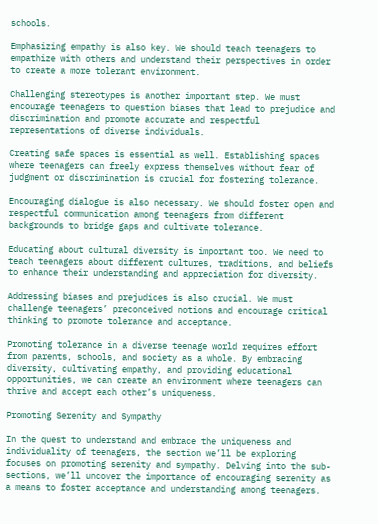schools.

Emphasizing empathy is also key. We should teach teenagers to empathize with others and understand their perspectives in order to create a more tolerant environment.

Challenging stereotypes is another important step. We must encourage teenagers to question biases that lead to prejudice and discrimination and promote accurate and respectful representations of diverse individuals.

Creating safe spaces is essential as well. Establishing spaces where teenagers can freely express themselves without fear of judgment or discrimination is crucial for fostering tolerance.

Encouraging dialogue is also necessary. We should foster open and respectful communication among teenagers from different backgrounds to bridge gaps and cultivate tolerance.

Educating about cultural diversity is important too. We need to teach teenagers about different cultures, traditions, and beliefs to enhance their understanding and appreciation for diversity.

Addressing biases and prejudices is also crucial. We must challenge teenagers’ preconceived notions and encourage critical thinking to promote tolerance and acceptance.

Promoting tolerance in a diverse teenage world requires effort from parents, schools, and society as a whole. By embracing diversity, cultivating empathy, and providing educational opportunities, we can create an environment where teenagers can thrive and accept each other’s uniqueness.

Promoting Serenity and Sympathy

In the quest to understand and embrace the uniqueness and individuality of teenagers, the section we’ll be exploring focuses on promoting serenity and sympathy. Delving into the sub-sections, we’ll uncover the importance of encouraging serenity as a means to foster acceptance and understanding among teenagers.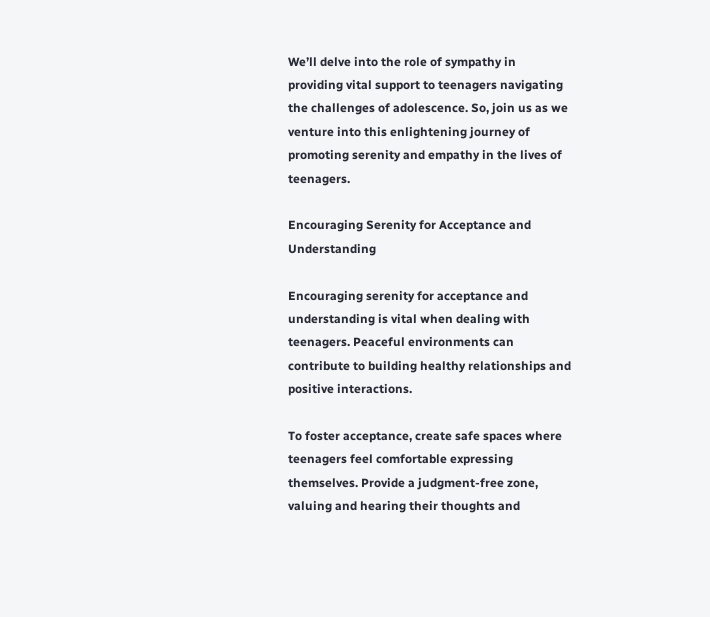We’ll delve into the role of sympathy in providing vital support to teenagers navigating the challenges of adolescence. So, join us as we venture into this enlightening journey of promoting serenity and empathy in the lives of teenagers.

Encouraging Serenity for Acceptance and Understanding

Encouraging serenity for acceptance and understanding is vital when dealing with teenagers. Peaceful environments can contribute to building healthy relationships and positive interactions.

To foster acceptance, create safe spaces where teenagers feel comfortable expressing themselves. Provide a judgment-free zone, valuing and hearing their thoughts and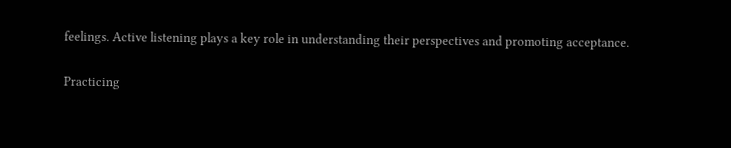feelings. Active listening plays a key role in understanding their perspectives and promoting acceptance.

Practicing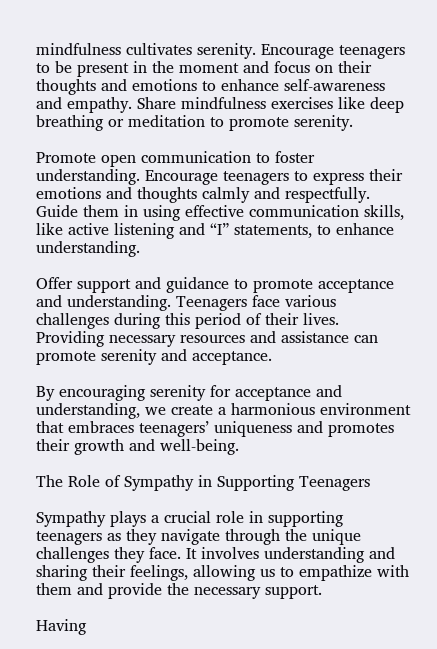mindfulness cultivates serenity. Encourage teenagers to be present in the moment and focus on their thoughts and emotions to enhance self-awareness and empathy. Share mindfulness exercises like deep breathing or meditation to promote serenity.

Promote open communication to foster understanding. Encourage teenagers to express their emotions and thoughts calmly and respectfully. Guide them in using effective communication skills, like active listening and “I” statements, to enhance understanding.

Offer support and guidance to promote acceptance and understanding. Teenagers face various challenges during this period of their lives. Providing necessary resources and assistance can promote serenity and acceptance.

By encouraging serenity for acceptance and understanding, we create a harmonious environment that embraces teenagers’ uniqueness and promotes their growth and well-being.

The Role of Sympathy in Supporting Teenagers

Sympathy plays a crucial role in supporting teenagers as they navigate through the unique challenges they face. It involves understanding and sharing their feelings, allowing us to empathize with them and provide the necessary support.

Having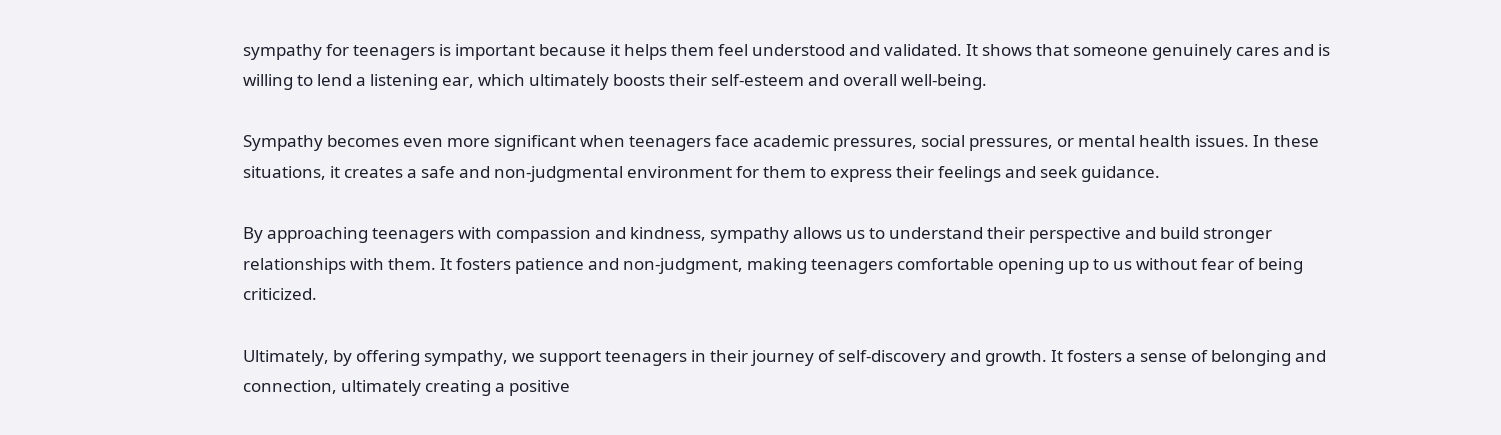sympathy for teenagers is important because it helps them feel understood and validated. It shows that someone genuinely cares and is willing to lend a listening ear, which ultimately boosts their self-esteem and overall well-being.

Sympathy becomes even more significant when teenagers face academic pressures, social pressures, or mental health issues. In these situations, it creates a safe and non-judgmental environment for them to express their feelings and seek guidance.

By approaching teenagers with compassion and kindness, sympathy allows us to understand their perspective and build stronger relationships with them. It fosters patience and non-judgment, making teenagers comfortable opening up to us without fear of being criticized.

Ultimately, by offering sympathy, we support teenagers in their journey of self-discovery and growth. It fosters a sense of belonging and connection, ultimately creating a positive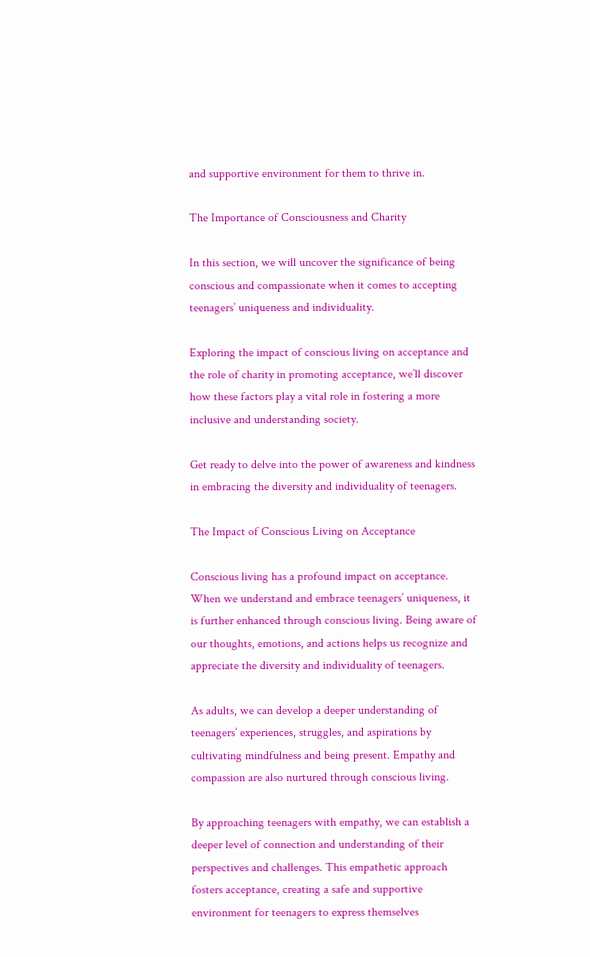and supportive environment for them to thrive in.

The Importance of Consciousness and Charity

In this section, we will uncover the significance of being conscious and compassionate when it comes to accepting teenagers’ uniqueness and individuality.

Exploring the impact of conscious living on acceptance and the role of charity in promoting acceptance, we’ll discover how these factors play a vital role in fostering a more inclusive and understanding society.

Get ready to delve into the power of awareness and kindness in embracing the diversity and individuality of teenagers.

The Impact of Conscious Living on Acceptance

Conscious living has a profound impact on acceptance. When we understand and embrace teenagers’ uniqueness, it is further enhanced through conscious living. Being aware of our thoughts, emotions, and actions helps us recognize and appreciate the diversity and individuality of teenagers.

As adults, we can develop a deeper understanding of teenagers’ experiences, struggles, and aspirations by cultivating mindfulness and being present. Empathy and compassion are also nurtured through conscious living.

By approaching teenagers with empathy, we can establish a deeper level of connection and understanding of their perspectives and challenges. This empathetic approach fosters acceptance, creating a safe and supportive environment for teenagers to express themselves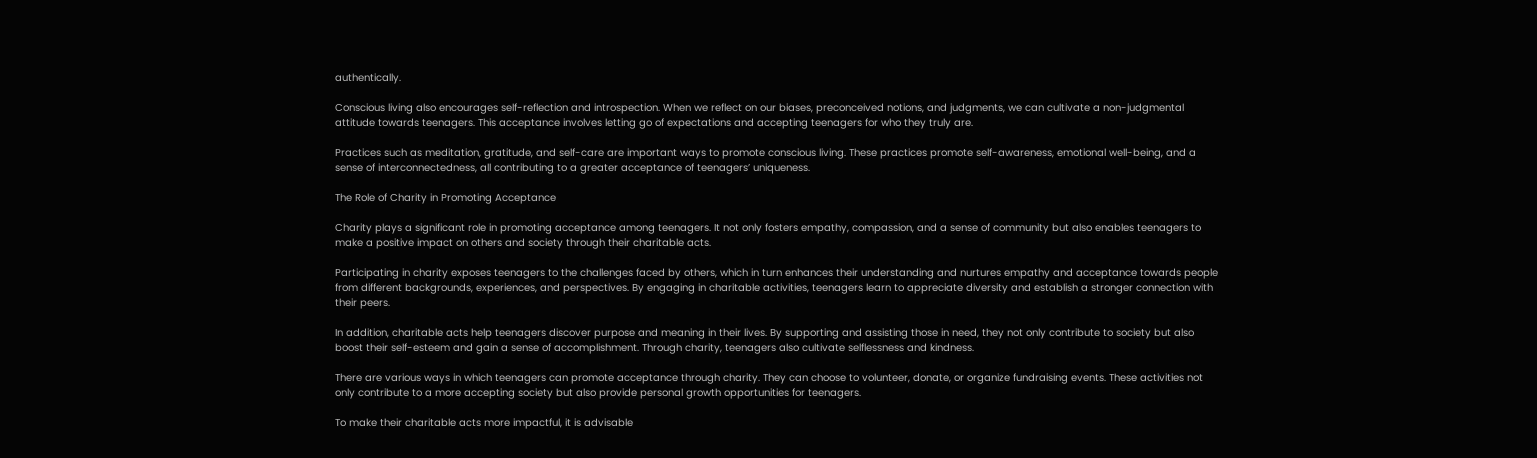authentically.

Conscious living also encourages self-reflection and introspection. When we reflect on our biases, preconceived notions, and judgments, we can cultivate a non-judgmental attitude towards teenagers. This acceptance involves letting go of expectations and accepting teenagers for who they truly are.

Practices such as meditation, gratitude, and self-care are important ways to promote conscious living. These practices promote self-awareness, emotional well-being, and a sense of interconnectedness, all contributing to a greater acceptance of teenagers’ uniqueness.

The Role of Charity in Promoting Acceptance

Charity plays a significant role in promoting acceptance among teenagers. It not only fosters empathy, compassion, and a sense of community but also enables teenagers to make a positive impact on others and society through their charitable acts.

Participating in charity exposes teenagers to the challenges faced by others, which in turn enhances their understanding and nurtures empathy and acceptance towards people from different backgrounds, experiences, and perspectives. By engaging in charitable activities, teenagers learn to appreciate diversity and establish a stronger connection with their peers.

In addition, charitable acts help teenagers discover purpose and meaning in their lives. By supporting and assisting those in need, they not only contribute to society but also boost their self-esteem and gain a sense of accomplishment. Through charity, teenagers also cultivate selflessness and kindness.

There are various ways in which teenagers can promote acceptance through charity. They can choose to volunteer, donate, or organize fundraising events. These activities not only contribute to a more accepting society but also provide personal growth opportunities for teenagers.

To make their charitable acts more impactful, it is advisable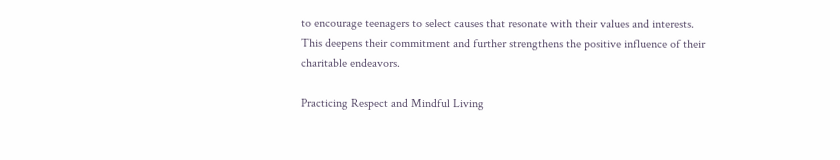to encourage teenagers to select causes that resonate with their values and interests. This deepens their commitment and further strengthens the positive influence of their charitable endeavors.

Practicing Respect and Mindful Living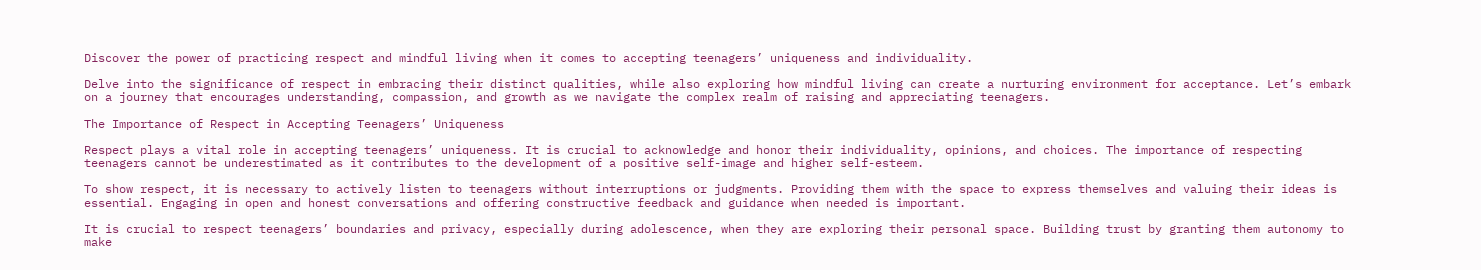Discover the power of practicing respect and mindful living when it comes to accepting teenagers’ uniqueness and individuality.

Delve into the significance of respect in embracing their distinct qualities, while also exploring how mindful living can create a nurturing environment for acceptance. Let’s embark on a journey that encourages understanding, compassion, and growth as we navigate the complex realm of raising and appreciating teenagers.

The Importance of Respect in Accepting Teenagers’ Uniqueness

Respect plays a vital role in accepting teenagers’ uniqueness. It is crucial to acknowledge and honor their individuality, opinions, and choices. The importance of respecting teenagers cannot be underestimated as it contributes to the development of a positive self-image and higher self-esteem.

To show respect, it is necessary to actively listen to teenagers without interruptions or judgments. Providing them with the space to express themselves and valuing their ideas is essential. Engaging in open and honest conversations and offering constructive feedback and guidance when needed is important.

It is crucial to respect teenagers’ boundaries and privacy, especially during adolescence, when they are exploring their personal space. Building trust by granting them autonomy to make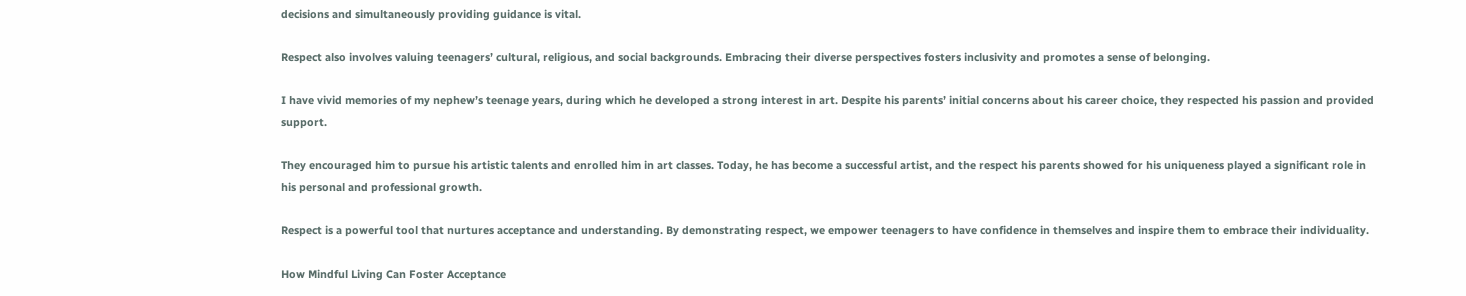decisions and simultaneously providing guidance is vital.

Respect also involves valuing teenagers’ cultural, religious, and social backgrounds. Embracing their diverse perspectives fosters inclusivity and promotes a sense of belonging.

I have vivid memories of my nephew’s teenage years, during which he developed a strong interest in art. Despite his parents’ initial concerns about his career choice, they respected his passion and provided support.

They encouraged him to pursue his artistic talents and enrolled him in art classes. Today, he has become a successful artist, and the respect his parents showed for his uniqueness played a significant role in his personal and professional growth.

Respect is a powerful tool that nurtures acceptance and understanding. By demonstrating respect, we empower teenagers to have confidence in themselves and inspire them to embrace their individuality.

How Mindful Living Can Foster Acceptance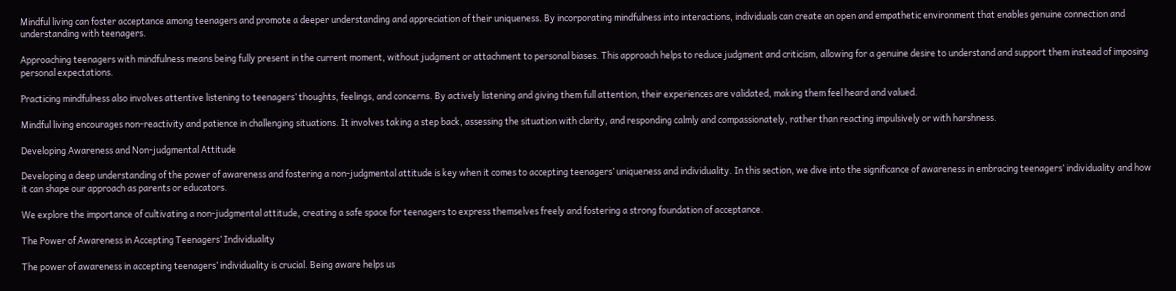Mindful living can foster acceptance among teenagers and promote a deeper understanding and appreciation of their uniqueness. By incorporating mindfulness into interactions, individuals can create an open and empathetic environment that enables genuine connection and understanding with teenagers.

Approaching teenagers with mindfulness means being fully present in the current moment, without judgment or attachment to personal biases. This approach helps to reduce judgment and criticism, allowing for a genuine desire to understand and support them instead of imposing personal expectations.

Practicing mindfulness also involves attentive listening to teenagers’ thoughts, feelings, and concerns. By actively listening and giving them full attention, their experiences are validated, making them feel heard and valued.

Mindful living encourages non-reactivity and patience in challenging situations. It involves taking a step back, assessing the situation with clarity, and responding calmly and compassionately, rather than reacting impulsively or with harshness.

Developing Awareness and Non-judgmental Attitude

Developing a deep understanding of the power of awareness and fostering a non-judgmental attitude is key when it comes to accepting teenagers’ uniqueness and individuality. In this section, we dive into the significance of awareness in embracing teenagers’ individuality and how it can shape our approach as parents or educators.

We explore the importance of cultivating a non-judgmental attitude, creating a safe space for teenagers to express themselves freely and fostering a strong foundation of acceptance.

The Power of Awareness in Accepting Teenagers’ Individuality

The power of awareness in accepting teenagers’ individuality is crucial. Being aware helps us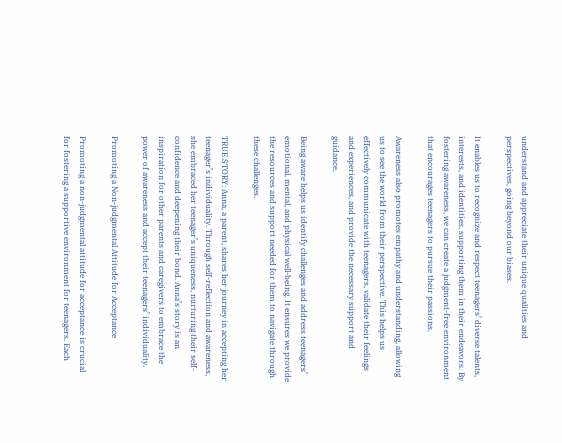understand and appreciate their unique qualities and perspectives, going beyond our biases.

It enables us to recognize and respect teenagers’ diverse talents, interests, and identities, supporting them in their endeavors. By fostering awareness, we can create a judgment-free environment that encourages teenagers to pursue their passions.

Awareness also promotes empathy and understanding, allowing us to see the world from their perspective. This helps us effectively communicate with teenagers, validate their feelings and experiences, and provide the necessary support and guidance.

Being aware helps us identify challenges and address teenagers’ emotional, mental, and physical well-being. It ensures we provide the resources and support needed for them to navigate through these challenges.

TRUE STORY: Anna, a parent, shares her journey in accepting her teenager’s individuality. Through self-reflection and awareness, she embraced her teenager’s uniqueness, nurturing their self-confidence and deepening their bond. Anna’s story is an inspiration for other parents and caregivers to embrace the power of awareness and accept their teenagers’ individuality.

Promoting a Non-judgmental Attitude for Acceptance

Promoting a non-judgmental attitude for acceptance is crucial for fostering a supportive environment for teenagers. Each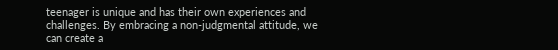teenager is unique and has their own experiences and challenges. By embracing a non-judgmental attitude, we can create a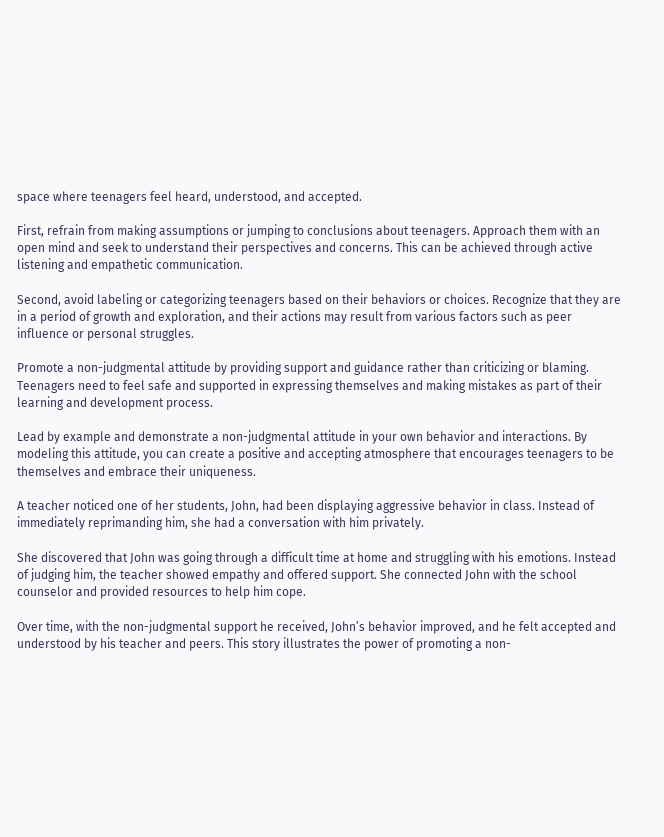space where teenagers feel heard, understood, and accepted.

First, refrain from making assumptions or jumping to conclusions about teenagers. Approach them with an open mind and seek to understand their perspectives and concerns. This can be achieved through active listening and empathetic communication.

Second, avoid labeling or categorizing teenagers based on their behaviors or choices. Recognize that they are in a period of growth and exploration, and their actions may result from various factors such as peer influence or personal struggles.

Promote a non-judgmental attitude by providing support and guidance rather than criticizing or blaming. Teenagers need to feel safe and supported in expressing themselves and making mistakes as part of their learning and development process.

Lead by example and demonstrate a non-judgmental attitude in your own behavior and interactions. By modeling this attitude, you can create a positive and accepting atmosphere that encourages teenagers to be themselves and embrace their uniqueness.

A teacher noticed one of her students, John, had been displaying aggressive behavior in class. Instead of immediately reprimanding him, she had a conversation with him privately.

She discovered that John was going through a difficult time at home and struggling with his emotions. Instead of judging him, the teacher showed empathy and offered support. She connected John with the school counselor and provided resources to help him cope.

Over time, with the non-judgmental support he received, John’s behavior improved, and he felt accepted and understood by his teacher and peers. This story illustrates the power of promoting a non-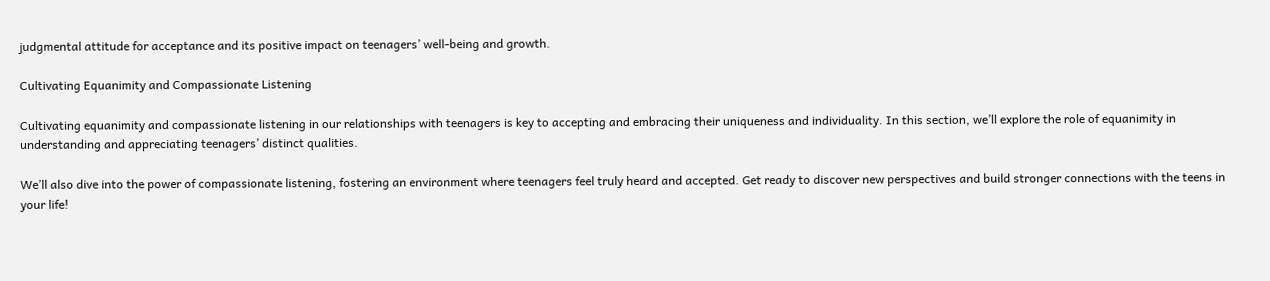judgmental attitude for acceptance and its positive impact on teenagers’ well-being and growth.

Cultivating Equanimity and Compassionate Listening

Cultivating equanimity and compassionate listening in our relationships with teenagers is key to accepting and embracing their uniqueness and individuality. In this section, we’ll explore the role of equanimity in understanding and appreciating teenagers’ distinct qualities.

We’ll also dive into the power of compassionate listening, fostering an environment where teenagers feel truly heard and accepted. Get ready to discover new perspectives and build stronger connections with the teens in your life!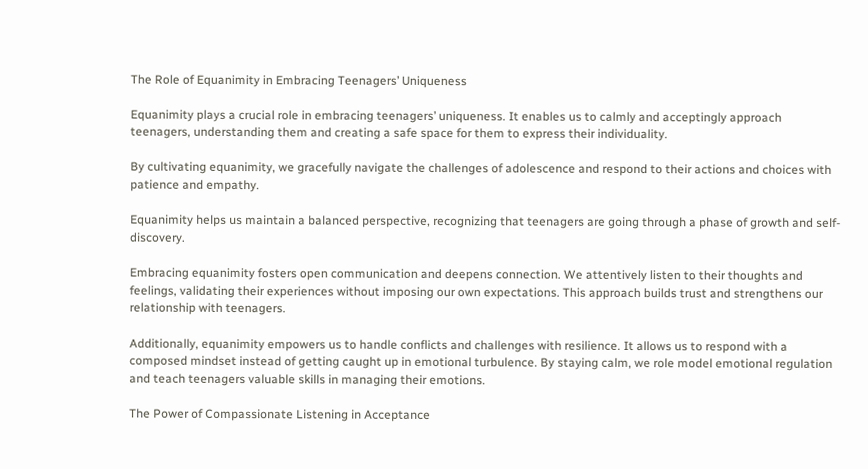The Role of Equanimity in Embracing Teenagers’ Uniqueness

Equanimity plays a crucial role in embracing teenagers’ uniqueness. It enables us to calmly and acceptingly approach teenagers, understanding them and creating a safe space for them to express their individuality.

By cultivating equanimity, we gracefully navigate the challenges of adolescence and respond to their actions and choices with patience and empathy.

Equanimity helps us maintain a balanced perspective, recognizing that teenagers are going through a phase of growth and self-discovery.

Embracing equanimity fosters open communication and deepens connection. We attentively listen to their thoughts and feelings, validating their experiences without imposing our own expectations. This approach builds trust and strengthens our relationship with teenagers.

Additionally, equanimity empowers us to handle conflicts and challenges with resilience. It allows us to respond with a composed mindset instead of getting caught up in emotional turbulence. By staying calm, we role model emotional regulation and teach teenagers valuable skills in managing their emotions.

The Power of Compassionate Listening in Acceptance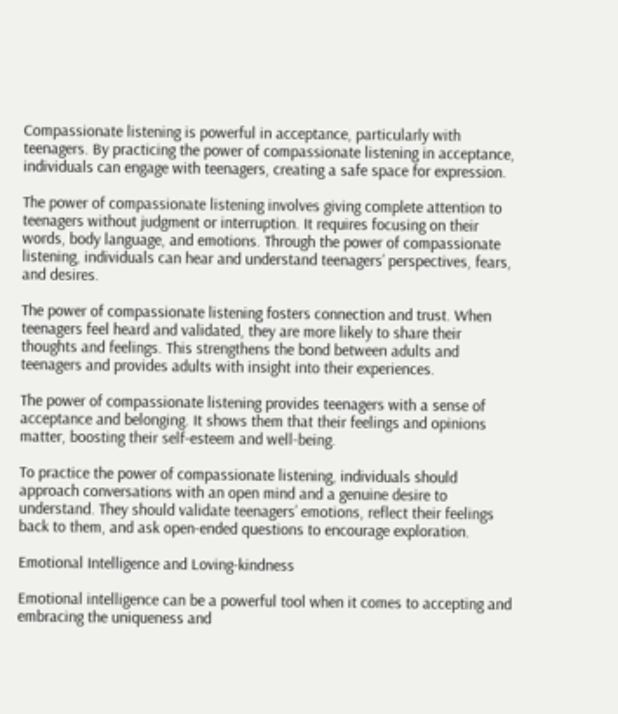Compassionate listening is powerful in acceptance, particularly with teenagers. By practicing the power of compassionate listening in acceptance, individuals can engage with teenagers, creating a safe space for expression.

The power of compassionate listening involves giving complete attention to teenagers without judgment or interruption. It requires focusing on their words, body language, and emotions. Through the power of compassionate listening, individuals can hear and understand teenagers’ perspectives, fears, and desires.

The power of compassionate listening fosters connection and trust. When teenagers feel heard and validated, they are more likely to share their thoughts and feelings. This strengthens the bond between adults and teenagers and provides adults with insight into their experiences.

The power of compassionate listening provides teenagers with a sense of acceptance and belonging. It shows them that their feelings and opinions matter, boosting their self-esteem and well-being.

To practice the power of compassionate listening, individuals should approach conversations with an open mind and a genuine desire to understand. They should validate teenagers’ emotions, reflect their feelings back to them, and ask open-ended questions to encourage exploration.

Emotional Intelligence and Loving-kindness

Emotional intelligence can be a powerful tool when it comes to accepting and embracing the uniqueness and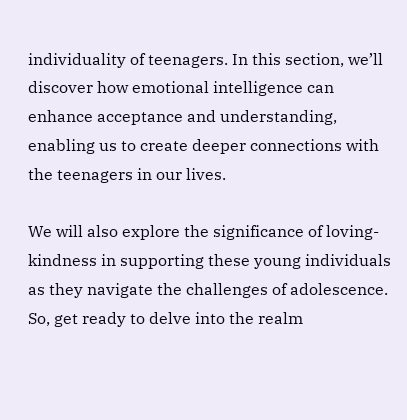individuality of teenagers. In this section, we’ll discover how emotional intelligence can enhance acceptance and understanding, enabling us to create deeper connections with the teenagers in our lives.

We will also explore the significance of loving-kindness in supporting these young individuals as they navigate the challenges of adolescence. So, get ready to delve into the realm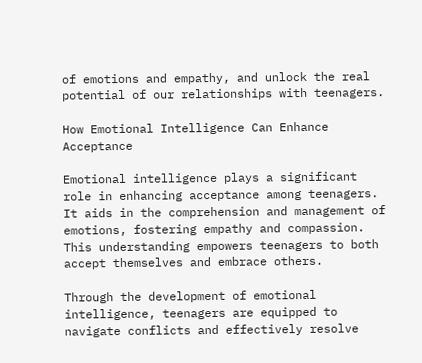of emotions and empathy, and unlock the real potential of our relationships with teenagers.

How Emotional Intelligence Can Enhance Acceptance

Emotional intelligence plays a significant role in enhancing acceptance among teenagers. It aids in the comprehension and management of emotions, fostering empathy and compassion. This understanding empowers teenagers to both accept themselves and embrace others.

Through the development of emotional intelligence, teenagers are equipped to navigate conflicts and effectively resolve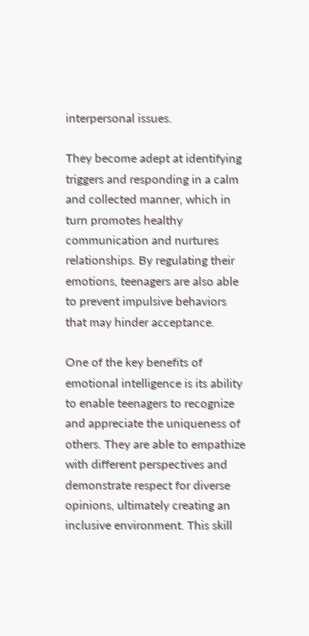interpersonal issues.

They become adept at identifying triggers and responding in a calm and collected manner, which in turn promotes healthy communication and nurtures relationships. By regulating their emotions, teenagers are also able to prevent impulsive behaviors that may hinder acceptance.

One of the key benefits of emotional intelligence is its ability to enable teenagers to recognize and appreciate the uniqueness of others. They are able to empathize with different perspectives and demonstrate respect for diverse opinions, ultimately creating an inclusive environment. This skill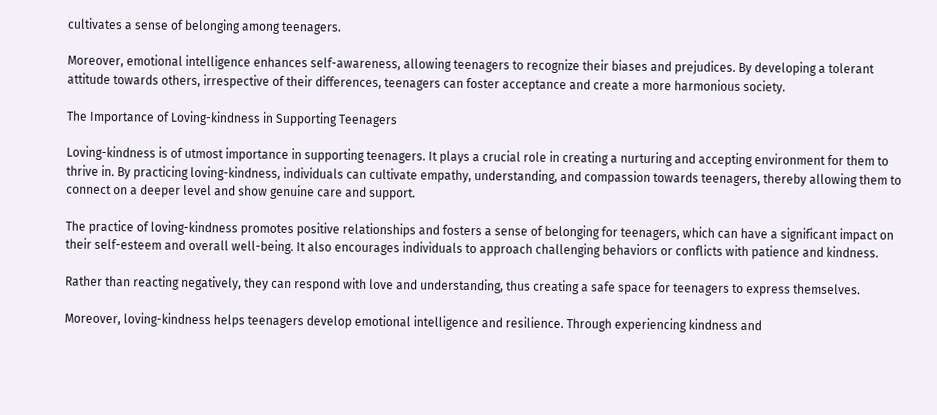cultivates a sense of belonging among teenagers.

Moreover, emotional intelligence enhances self-awareness, allowing teenagers to recognize their biases and prejudices. By developing a tolerant attitude towards others, irrespective of their differences, teenagers can foster acceptance and create a more harmonious society.

The Importance of Loving-kindness in Supporting Teenagers

Loving-kindness is of utmost importance in supporting teenagers. It plays a crucial role in creating a nurturing and accepting environment for them to thrive in. By practicing loving-kindness, individuals can cultivate empathy, understanding, and compassion towards teenagers, thereby allowing them to connect on a deeper level and show genuine care and support.

The practice of loving-kindness promotes positive relationships and fosters a sense of belonging for teenagers, which can have a significant impact on their self-esteem and overall well-being. It also encourages individuals to approach challenging behaviors or conflicts with patience and kindness.

Rather than reacting negatively, they can respond with love and understanding, thus creating a safe space for teenagers to express themselves.

Moreover, loving-kindness helps teenagers develop emotional intelligence and resilience. Through experiencing kindness and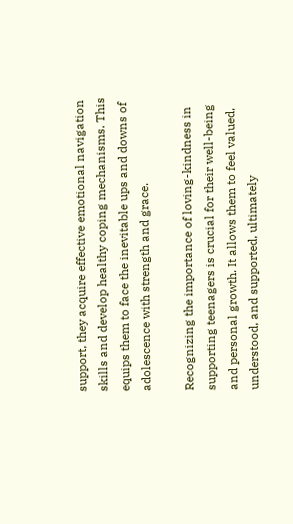support, they acquire effective emotional navigation skills and develop healthy coping mechanisms. This equips them to face the inevitable ups and downs of adolescence with strength and grace.

Recognizing the importance of loving-kindness in supporting teenagers is crucial for their well-being and personal growth. It allows them to feel valued, understood, and supported, ultimately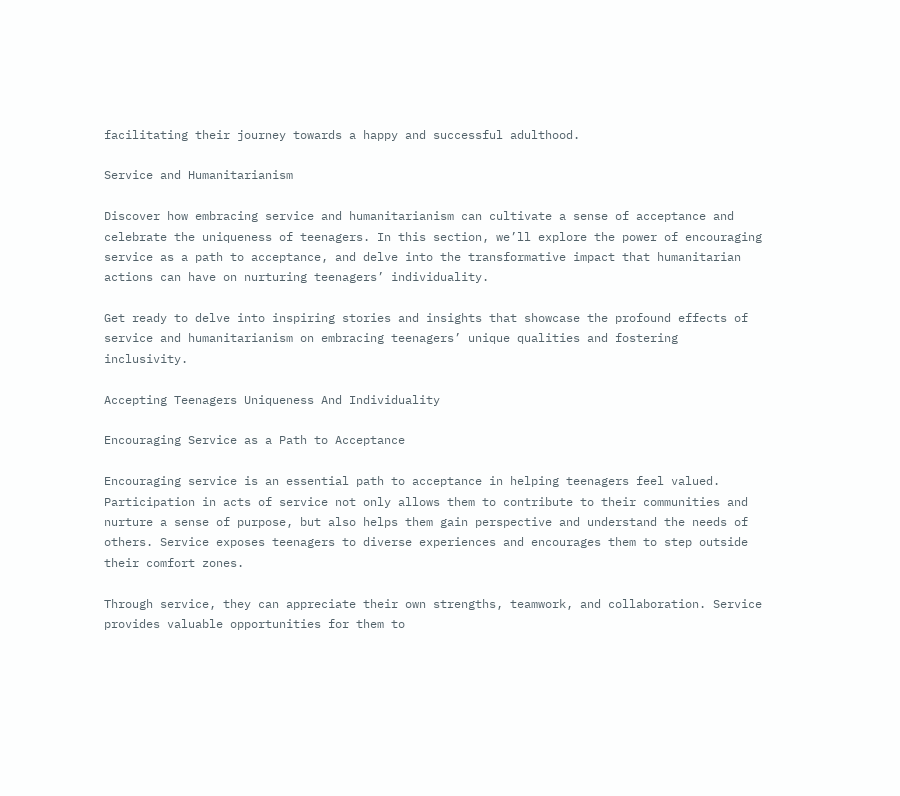facilitating their journey towards a happy and successful adulthood.

Service and Humanitarianism

Discover how embracing service and humanitarianism can cultivate a sense of acceptance and celebrate the uniqueness of teenagers. In this section, we’ll explore the power of encouraging service as a path to acceptance, and delve into the transformative impact that humanitarian actions can have on nurturing teenagers’ individuality.

Get ready to delve into inspiring stories and insights that showcase the profound effects of service and humanitarianism on embracing teenagers’ unique qualities and fostering inclusivity.

Accepting Teenagers Uniqueness And Individuality

Encouraging Service as a Path to Acceptance

Encouraging service is an essential path to acceptance in helping teenagers feel valued. Participation in acts of service not only allows them to contribute to their communities and nurture a sense of purpose, but also helps them gain perspective and understand the needs of others. Service exposes teenagers to diverse experiences and encourages them to step outside their comfort zones.

Through service, they can appreciate their own strengths, teamwork, and collaboration. Service provides valuable opportunities for them to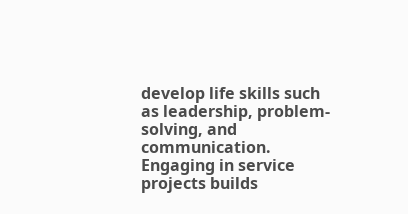develop life skills such as leadership, problem-solving, and communication. Engaging in service projects builds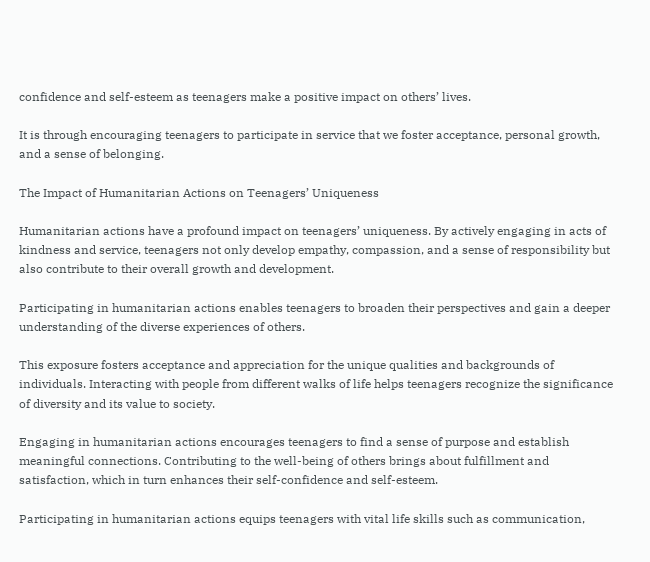confidence and self-esteem as teenagers make a positive impact on others’ lives.

It is through encouraging teenagers to participate in service that we foster acceptance, personal growth, and a sense of belonging.

The Impact of Humanitarian Actions on Teenagers’ Uniqueness

Humanitarian actions have a profound impact on teenagers’ uniqueness. By actively engaging in acts of kindness and service, teenagers not only develop empathy, compassion, and a sense of responsibility but also contribute to their overall growth and development.

Participating in humanitarian actions enables teenagers to broaden their perspectives and gain a deeper understanding of the diverse experiences of others.

This exposure fosters acceptance and appreciation for the unique qualities and backgrounds of individuals. Interacting with people from different walks of life helps teenagers recognize the significance of diversity and its value to society.

Engaging in humanitarian actions encourages teenagers to find a sense of purpose and establish meaningful connections. Contributing to the well-being of others brings about fulfillment and satisfaction, which in turn enhances their self-confidence and self-esteem.

Participating in humanitarian actions equips teenagers with vital life skills such as communication,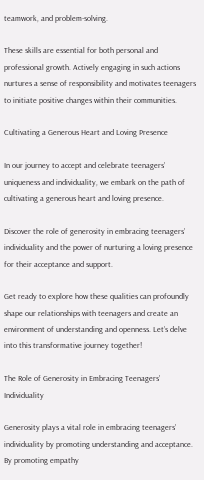teamwork, and problem-solving.

These skills are essential for both personal and professional growth. Actively engaging in such actions nurtures a sense of responsibility and motivates teenagers to initiate positive changes within their communities.

Cultivating a Generous Heart and Loving Presence

In our journey to accept and celebrate teenagers’ uniqueness and individuality, we embark on the path of cultivating a generous heart and loving presence.

Discover the role of generosity in embracing teenagers’ individuality and the power of nurturing a loving presence for their acceptance and support.

Get ready to explore how these qualities can profoundly shape our relationships with teenagers and create an environment of understanding and openness. Let’s delve into this transformative journey together!

The Role of Generosity in Embracing Teenagers’ Individuality

Generosity plays a vital role in embracing teenagers’ individuality by promoting understanding and acceptance. By promoting empathy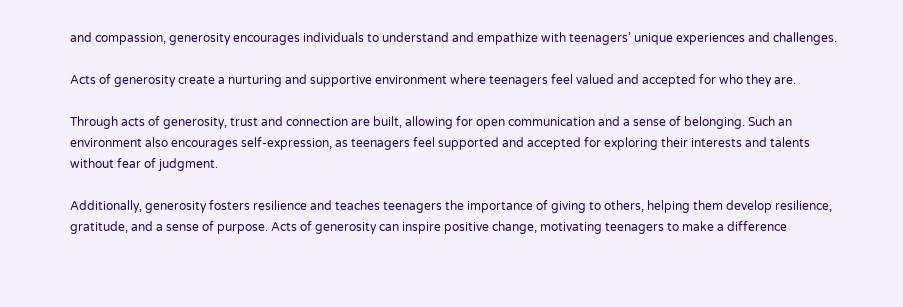and compassion, generosity encourages individuals to understand and empathize with teenagers’ unique experiences and challenges.

Acts of generosity create a nurturing and supportive environment where teenagers feel valued and accepted for who they are.

Through acts of generosity, trust and connection are built, allowing for open communication and a sense of belonging. Such an environment also encourages self-expression, as teenagers feel supported and accepted for exploring their interests and talents without fear of judgment.

Additionally, generosity fosters resilience and teaches teenagers the importance of giving to others, helping them develop resilience, gratitude, and a sense of purpose. Acts of generosity can inspire positive change, motivating teenagers to make a difference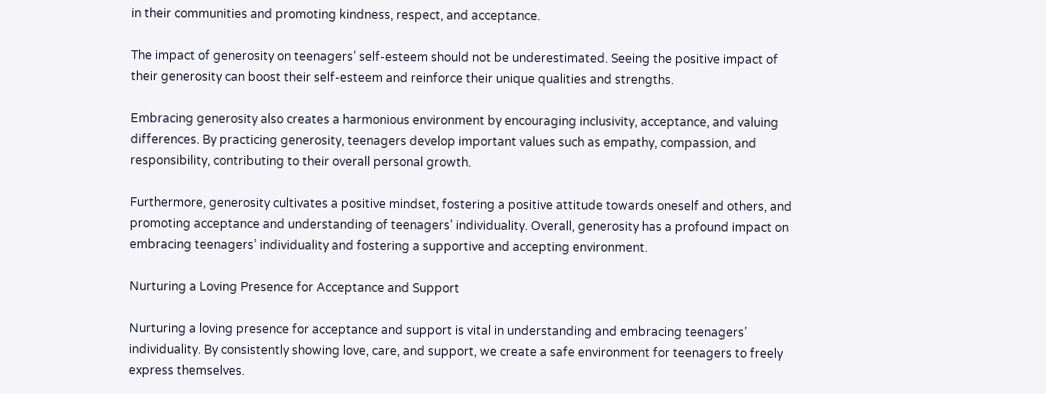in their communities and promoting kindness, respect, and acceptance.

The impact of generosity on teenagers’ self-esteem should not be underestimated. Seeing the positive impact of their generosity can boost their self-esteem and reinforce their unique qualities and strengths.

Embracing generosity also creates a harmonious environment by encouraging inclusivity, acceptance, and valuing differences. By practicing generosity, teenagers develop important values such as empathy, compassion, and responsibility, contributing to their overall personal growth.

Furthermore, generosity cultivates a positive mindset, fostering a positive attitude towards oneself and others, and promoting acceptance and understanding of teenagers’ individuality. Overall, generosity has a profound impact on embracing teenagers’ individuality and fostering a supportive and accepting environment.

Nurturing a Loving Presence for Acceptance and Support

Nurturing a loving presence for acceptance and support is vital in understanding and embracing teenagers’ individuality. By consistently showing love, care, and support, we create a safe environment for teenagers to freely express themselves.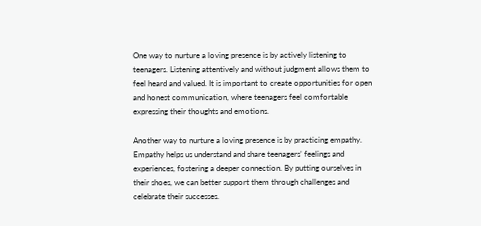One way to nurture a loving presence is by actively listening to teenagers. Listening attentively and without judgment allows them to feel heard and valued. It is important to create opportunities for open and honest communication, where teenagers feel comfortable expressing their thoughts and emotions.

Another way to nurture a loving presence is by practicing empathy. Empathy helps us understand and share teenagers’ feelings and experiences, fostering a deeper connection. By putting ourselves in their shoes, we can better support them through challenges and celebrate their successes.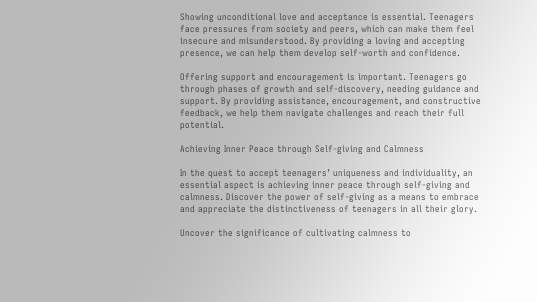Showing unconditional love and acceptance is essential. Teenagers face pressures from society and peers, which can make them feel insecure and misunderstood. By providing a loving and accepting presence, we can help them develop self-worth and confidence.

Offering support and encouragement is important. Teenagers go through phases of growth and self-discovery, needing guidance and support. By providing assistance, encouragement, and constructive feedback, we help them navigate challenges and reach their full potential.

Achieving Inner Peace through Self-giving and Calmness

In the quest to accept teenagers’ uniqueness and individuality, an essential aspect is achieving inner peace through self-giving and calmness. Discover the power of self-giving as a means to embrace and appreciate the distinctiveness of teenagers in all their glory.

Uncover the significance of cultivating calmness to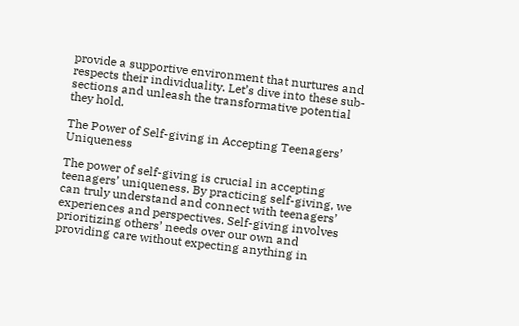provide a supportive environment that nurtures and respects their individuality. Let’s dive into these sub-sections and unleash the transformative potential they hold.

The Power of Self-giving in Accepting Teenagers’ Uniqueness

The power of self-giving is crucial in accepting teenagers’ uniqueness. By practicing self-giving, we can truly understand and connect with teenagers’ experiences and perspectives. Self-giving involves prioritizing others’ needs over our own and providing care without expecting anything in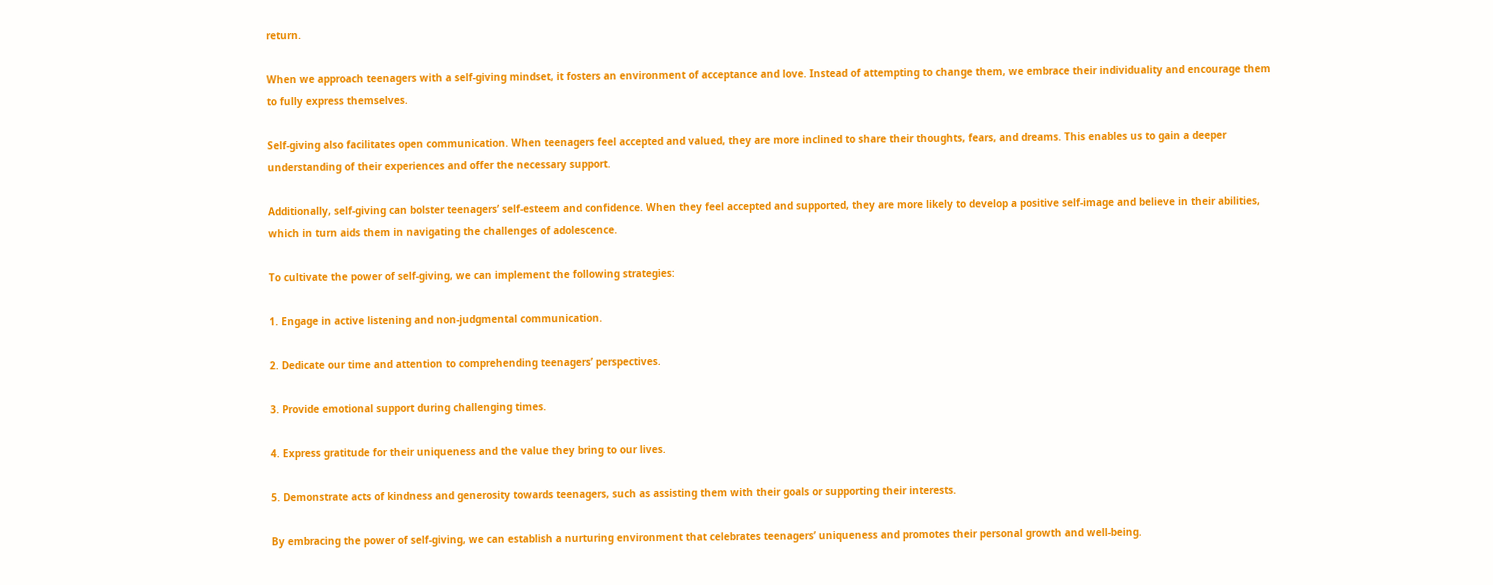return.

When we approach teenagers with a self-giving mindset, it fosters an environment of acceptance and love. Instead of attempting to change them, we embrace their individuality and encourage them to fully express themselves.

Self-giving also facilitates open communication. When teenagers feel accepted and valued, they are more inclined to share their thoughts, fears, and dreams. This enables us to gain a deeper understanding of their experiences and offer the necessary support.

Additionally, self-giving can bolster teenagers’ self-esteem and confidence. When they feel accepted and supported, they are more likely to develop a positive self-image and believe in their abilities, which in turn aids them in navigating the challenges of adolescence.

To cultivate the power of self-giving, we can implement the following strategies:

1. Engage in active listening and non-judgmental communication.

2. Dedicate our time and attention to comprehending teenagers’ perspectives.

3. Provide emotional support during challenging times.

4. Express gratitude for their uniqueness and the value they bring to our lives.

5. Demonstrate acts of kindness and generosity towards teenagers, such as assisting them with their goals or supporting their interests.

By embracing the power of self-giving, we can establish a nurturing environment that celebrates teenagers’ uniqueness and promotes their personal growth and well-being.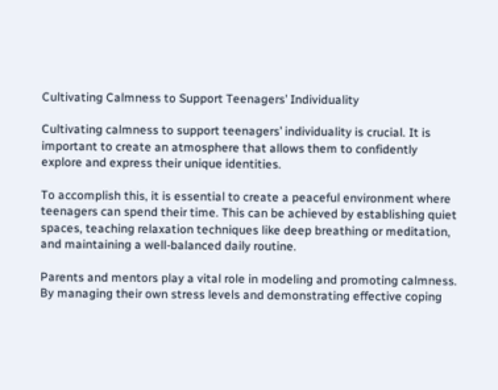Cultivating Calmness to Support Teenagers’ Individuality

Cultivating calmness to support teenagers’ individuality is crucial. It is important to create an atmosphere that allows them to confidently explore and express their unique identities.

To accomplish this, it is essential to create a peaceful environment where teenagers can spend their time. This can be achieved by establishing quiet spaces, teaching relaxation techniques like deep breathing or meditation, and maintaining a well-balanced daily routine.

Parents and mentors play a vital role in modeling and promoting calmness. By managing their own stress levels and demonstrating effective coping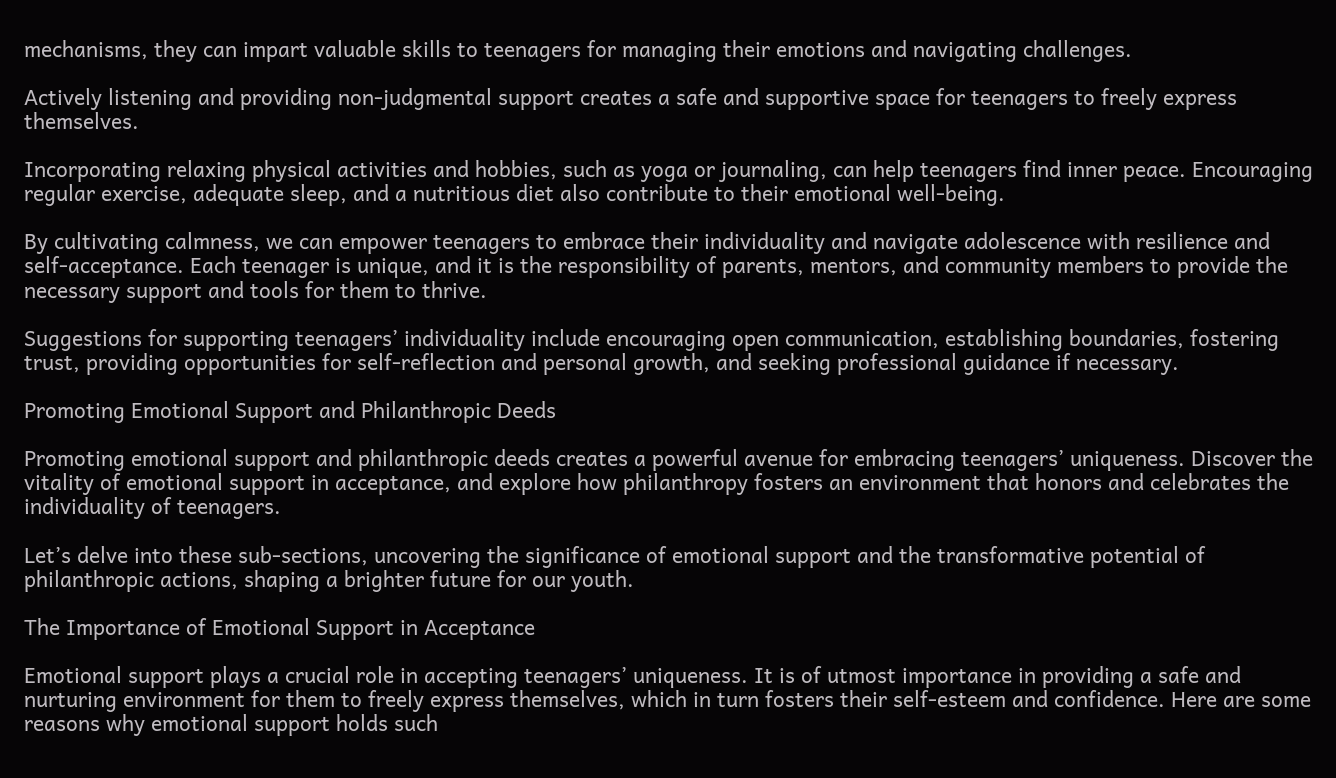mechanisms, they can impart valuable skills to teenagers for managing their emotions and navigating challenges.

Actively listening and providing non-judgmental support creates a safe and supportive space for teenagers to freely express themselves.

Incorporating relaxing physical activities and hobbies, such as yoga or journaling, can help teenagers find inner peace. Encouraging regular exercise, adequate sleep, and a nutritious diet also contribute to their emotional well-being.

By cultivating calmness, we can empower teenagers to embrace their individuality and navigate adolescence with resilience and self-acceptance. Each teenager is unique, and it is the responsibility of parents, mentors, and community members to provide the necessary support and tools for them to thrive.

Suggestions for supporting teenagers’ individuality include encouraging open communication, establishing boundaries, fostering trust, providing opportunities for self-reflection and personal growth, and seeking professional guidance if necessary.

Promoting Emotional Support and Philanthropic Deeds

Promoting emotional support and philanthropic deeds creates a powerful avenue for embracing teenagers’ uniqueness. Discover the vitality of emotional support in acceptance, and explore how philanthropy fosters an environment that honors and celebrates the individuality of teenagers.

Let’s delve into these sub-sections, uncovering the significance of emotional support and the transformative potential of philanthropic actions, shaping a brighter future for our youth.

The Importance of Emotional Support in Acceptance

Emotional support plays a crucial role in accepting teenagers’ uniqueness. It is of utmost importance in providing a safe and nurturing environment for them to freely express themselves, which in turn fosters their self-esteem and confidence. Here are some reasons why emotional support holds such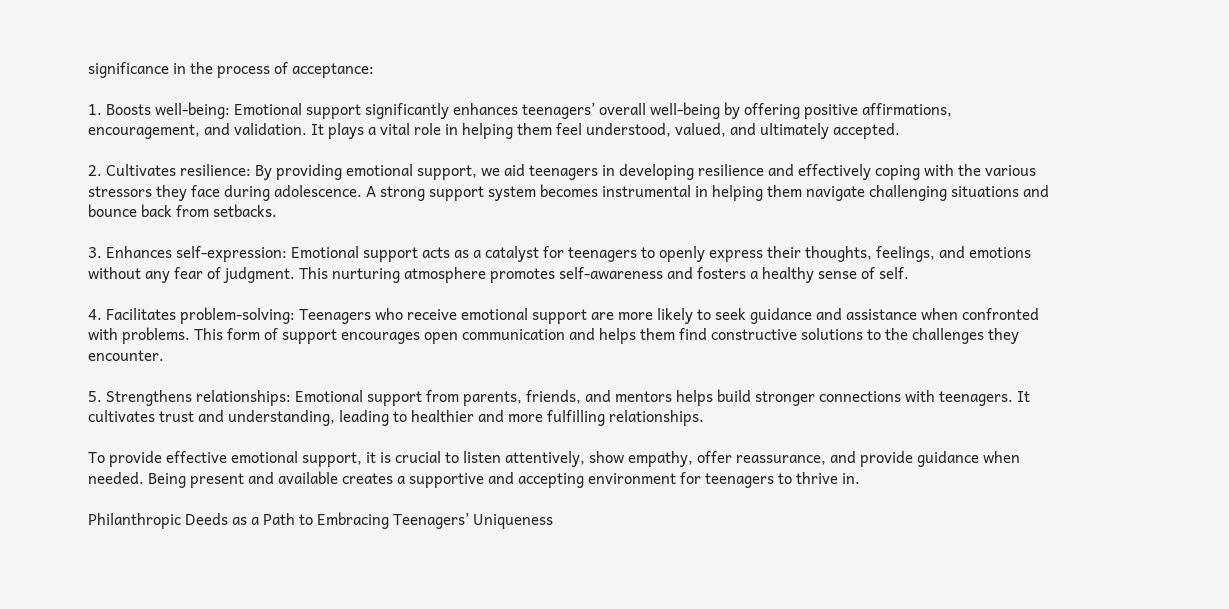significance in the process of acceptance:

1. Boosts well-being: Emotional support significantly enhances teenagers’ overall well-being by offering positive affirmations, encouragement, and validation. It plays a vital role in helping them feel understood, valued, and ultimately accepted.

2. Cultivates resilience: By providing emotional support, we aid teenagers in developing resilience and effectively coping with the various stressors they face during adolescence. A strong support system becomes instrumental in helping them navigate challenging situations and bounce back from setbacks.

3. Enhances self-expression: Emotional support acts as a catalyst for teenagers to openly express their thoughts, feelings, and emotions without any fear of judgment. This nurturing atmosphere promotes self-awareness and fosters a healthy sense of self.

4. Facilitates problem-solving: Teenagers who receive emotional support are more likely to seek guidance and assistance when confronted with problems. This form of support encourages open communication and helps them find constructive solutions to the challenges they encounter.

5. Strengthens relationships: Emotional support from parents, friends, and mentors helps build stronger connections with teenagers. It cultivates trust and understanding, leading to healthier and more fulfilling relationships.

To provide effective emotional support, it is crucial to listen attentively, show empathy, offer reassurance, and provide guidance when needed. Being present and available creates a supportive and accepting environment for teenagers to thrive in.

Philanthropic Deeds as a Path to Embracing Teenagers’ Uniqueness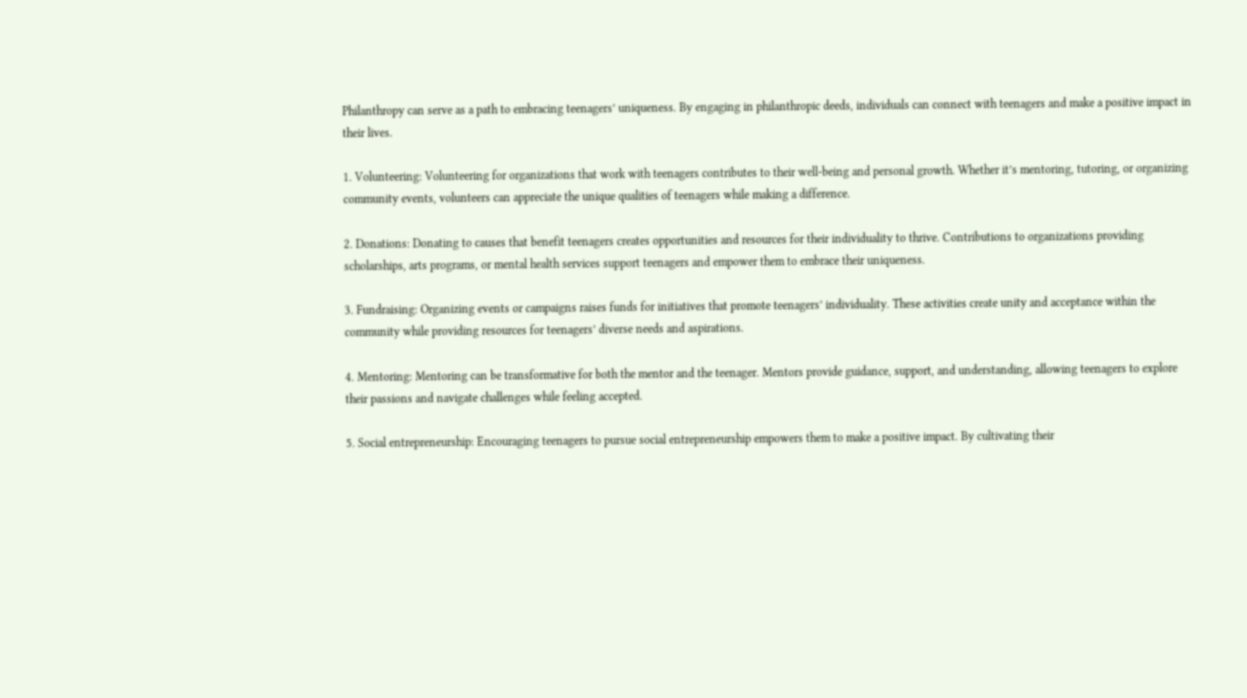Philanthropy can serve as a path to embracing teenagers’ uniqueness. By engaging in philanthropic deeds, individuals can connect with teenagers and make a positive impact in their lives.

1. Volunteering: Volunteering for organizations that work with teenagers contributes to their well-being and personal growth. Whether it’s mentoring, tutoring, or organizing community events, volunteers can appreciate the unique qualities of teenagers while making a difference.

2. Donations: Donating to causes that benefit teenagers creates opportunities and resources for their individuality to thrive. Contributions to organizations providing scholarships, arts programs, or mental health services support teenagers and empower them to embrace their uniqueness.

3. Fundraising: Organizing events or campaigns raises funds for initiatives that promote teenagers’ individuality. These activities create unity and acceptance within the community while providing resources for teenagers’ diverse needs and aspirations.

4. Mentoring: Mentoring can be transformative for both the mentor and the teenager. Mentors provide guidance, support, and understanding, allowing teenagers to explore their passions and navigate challenges while feeling accepted.

5. Social entrepreneurship: Encouraging teenagers to pursue social entrepreneurship empowers them to make a positive impact. By cultivating their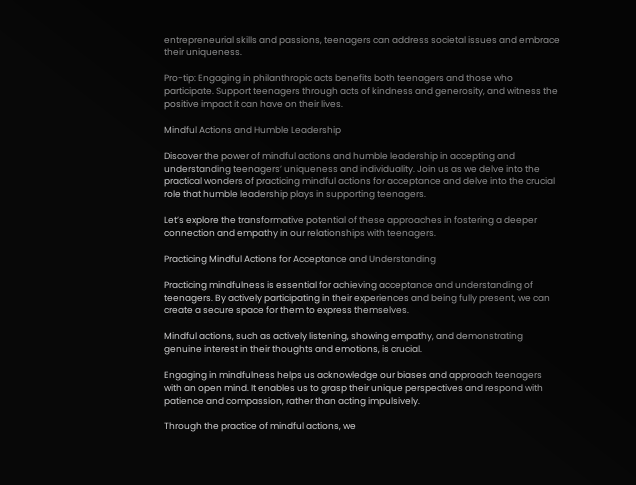entrepreneurial skills and passions, teenagers can address societal issues and embrace their uniqueness.

Pro-tip: Engaging in philanthropic acts benefits both teenagers and those who participate. Support teenagers through acts of kindness and generosity, and witness the positive impact it can have on their lives.

Mindful Actions and Humble Leadership

Discover the power of mindful actions and humble leadership in accepting and understanding teenagers’ uniqueness and individuality. Join us as we delve into the practical wonders of practicing mindful actions for acceptance and delve into the crucial role that humble leadership plays in supporting teenagers.

Let’s explore the transformative potential of these approaches in fostering a deeper connection and empathy in our relationships with teenagers.

Practicing Mindful Actions for Acceptance and Understanding

Practicing mindfulness is essential for achieving acceptance and understanding of teenagers. By actively participating in their experiences and being fully present, we can create a secure space for them to express themselves.

Mindful actions, such as actively listening, showing empathy, and demonstrating genuine interest in their thoughts and emotions, is crucial.

Engaging in mindfulness helps us acknowledge our biases and approach teenagers with an open mind. It enables us to grasp their unique perspectives and respond with patience and compassion, rather than acting impulsively.

Through the practice of mindful actions, we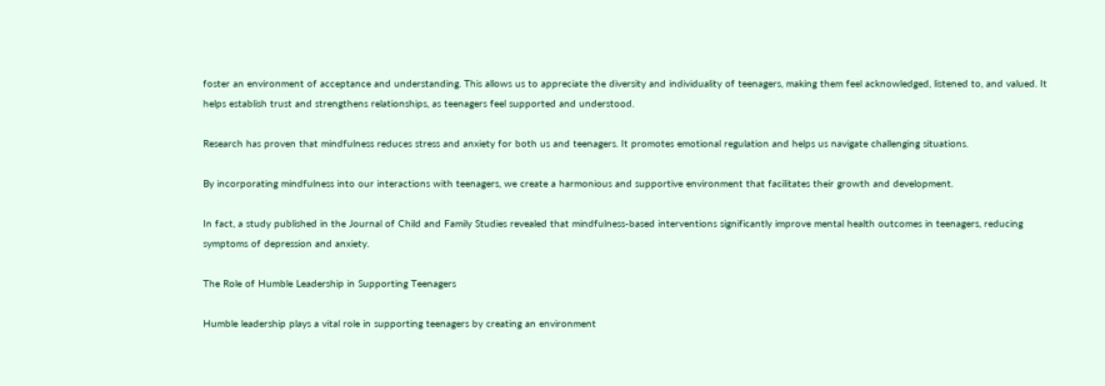foster an environment of acceptance and understanding. This allows us to appreciate the diversity and individuality of teenagers, making them feel acknowledged, listened to, and valued. It helps establish trust and strengthens relationships, as teenagers feel supported and understood.

Research has proven that mindfulness reduces stress and anxiety for both us and teenagers. It promotes emotional regulation and helps us navigate challenging situations.

By incorporating mindfulness into our interactions with teenagers, we create a harmonious and supportive environment that facilitates their growth and development.

In fact, a study published in the Journal of Child and Family Studies revealed that mindfulness-based interventions significantly improve mental health outcomes in teenagers, reducing symptoms of depression and anxiety.

The Role of Humble Leadership in Supporting Teenagers

Humble leadership plays a vital role in supporting teenagers by creating an environment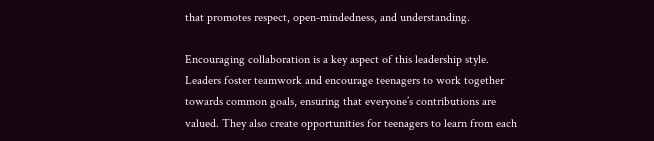that promotes respect, open-mindedness, and understanding.

Encouraging collaboration is a key aspect of this leadership style. Leaders foster teamwork and encourage teenagers to work together towards common goals, ensuring that everyone’s contributions are valued. They also create opportunities for teenagers to learn from each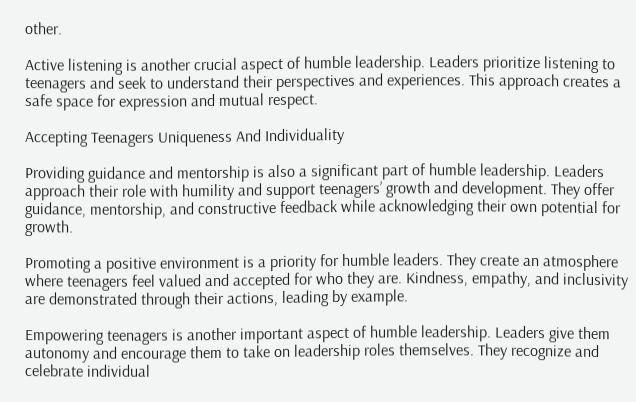other.

Active listening is another crucial aspect of humble leadership. Leaders prioritize listening to teenagers and seek to understand their perspectives and experiences. This approach creates a safe space for expression and mutual respect.

Accepting Teenagers Uniqueness And Individuality

Providing guidance and mentorship is also a significant part of humble leadership. Leaders approach their role with humility and support teenagers’ growth and development. They offer guidance, mentorship, and constructive feedback while acknowledging their own potential for growth.

Promoting a positive environment is a priority for humble leaders. They create an atmosphere where teenagers feel valued and accepted for who they are. Kindness, empathy, and inclusivity are demonstrated through their actions, leading by example.

Empowering teenagers is another important aspect of humble leadership. Leaders give them autonomy and encourage them to take on leadership roles themselves. They recognize and celebrate individual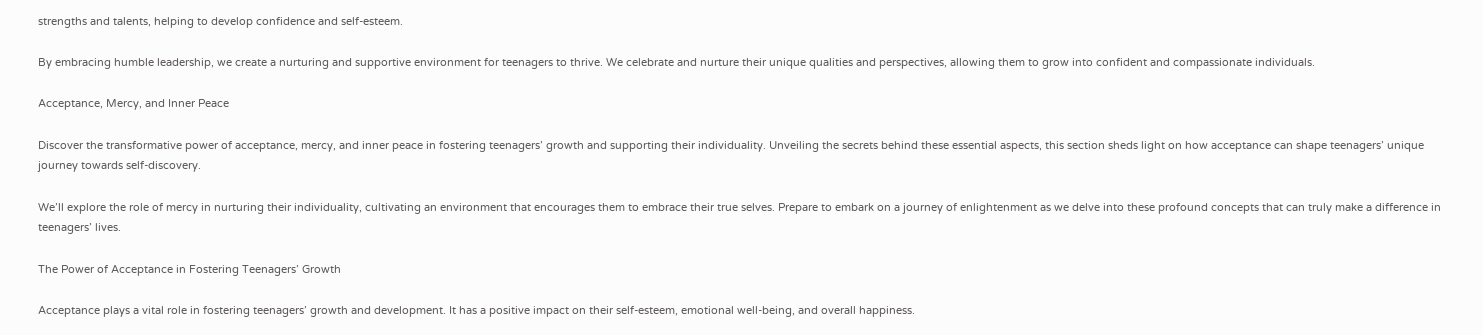strengths and talents, helping to develop confidence and self-esteem.

By embracing humble leadership, we create a nurturing and supportive environment for teenagers to thrive. We celebrate and nurture their unique qualities and perspectives, allowing them to grow into confident and compassionate individuals.

Acceptance, Mercy, and Inner Peace

Discover the transformative power of acceptance, mercy, and inner peace in fostering teenagers’ growth and supporting their individuality. Unveiling the secrets behind these essential aspects, this section sheds light on how acceptance can shape teenagers’ unique journey towards self-discovery.

We’ll explore the role of mercy in nurturing their individuality, cultivating an environment that encourages them to embrace their true selves. Prepare to embark on a journey of enlightenment as we delve into these profound concepts that can truly make a difference in teenagers’ lives.

The Power of Acceptance in Fostering Teenagers’ Growth

Acceptance plays a vital role in fostering teenagers’ growth and development. It has a positive impact on their self-esteem, emotional well-being, and overall happiness.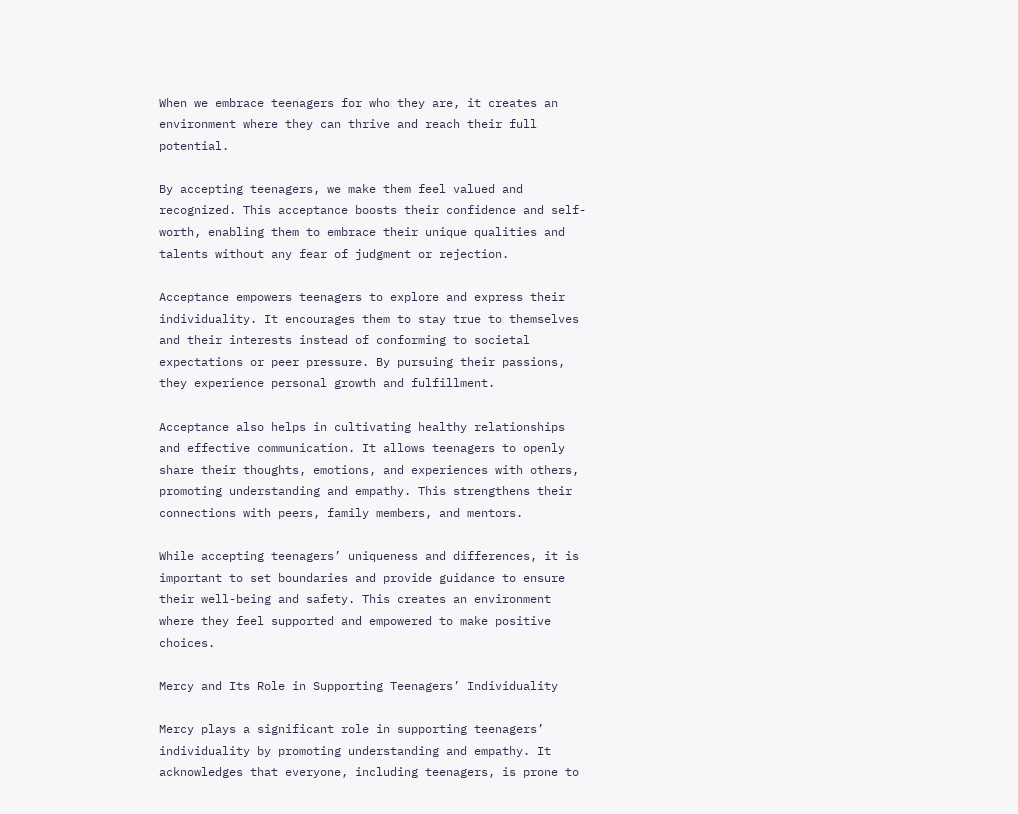When we embrace teenagers for who they are, it creates an environment where they can thrive and reach their full potential.

By accepting teenagers, we make them feel valued and recognized. This acceptance boosts their confidence and self-worth, enabling them to embrace their unique qualities and talents without any fear of judgment or rejection.

Acceptance empowers teenagers to explore and express their individuality. It encourages them to stay true to themselves and their interests instead of conforming to societal expectations or peer pressure. By pursuing their passions, they experience personal growth and fulfillment.

Acceptance also helps in cultivating healthy relationships and effective communication. It allows teenagers to openly share their thoughts, emotions, and experiences with others, promoting understanding and empathy. This strengthens their connections with peers, family members, and mentors.

While accepting teenagers’ uniqueness and differences, it is important to set boundaries and provide guidance to ensure their well-being and safety. This creates an environment where they feel supported and empowered to make positive choices.

Mercy and Its Role in Supporting Teenagers’ Individuality

Mercy plays a significant role in supporting teenagers’ individuality by promoting understanding and empathy. It acknowledges that everyone, including teenagers, is prone to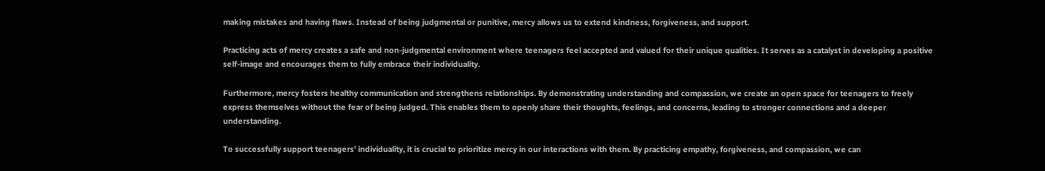making mistakes and having flaws. Instead of being judgmental or punitive, mercy allows us to extend kindness, forgiveness, and support.

Practicing acts of mercy creates a safe and non-judgmental environment where teenagers feel accepted and valued for their unique qualities. It serves as a catalyst in developing a positive self-image and encourages them to fully embrace their individuality.

Furthermore, mercy fosters healthy communication and strengthens relationships. By demonstrating understanding and compassion, we create an open space for teenagers to freely express themselves without the fear of being judged. This enables them to openly share their thoughts, feelings, and concerns, leading to stronger connections and a deeper understanding.

To successfully support teenagers’ individuality, it is crucial to prioritize mercy in our interactions with them. By practicing empathy, forgiveness, and compassion, we can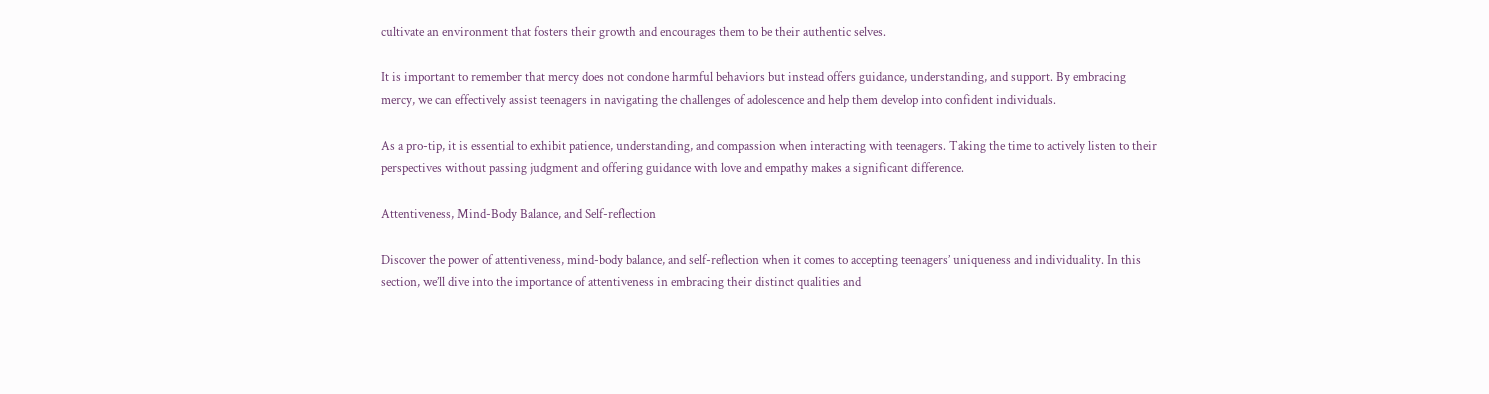cultivate an environment that fosters their growth and encourages them to be their authentic selves.

It is important to remember that mercy does not condone harmful behaviors but instead offers guidance, understanding, and support. By embracing mercy, we can effectively assist teenagers in navigating the challenges of adolescence and help them develop into confident individuals.

As a pro-tip, it is essential to exhibit patience, understanding, and compassion when interacting with teenagers. Taking the time to actively listen to their perspectives without passing judgment and offering guidance with love and empathy makes a significant difference.

Attentiveness, Mind-Body Balance, and Self-reflection

Discover the power of attentiveness, mind-body balance, and self-reflection when it comes to accepting teenagers’ uniqueness and individuality. In this section, we’ll dive into the importance of attentiveness in embracing their distinct qualities and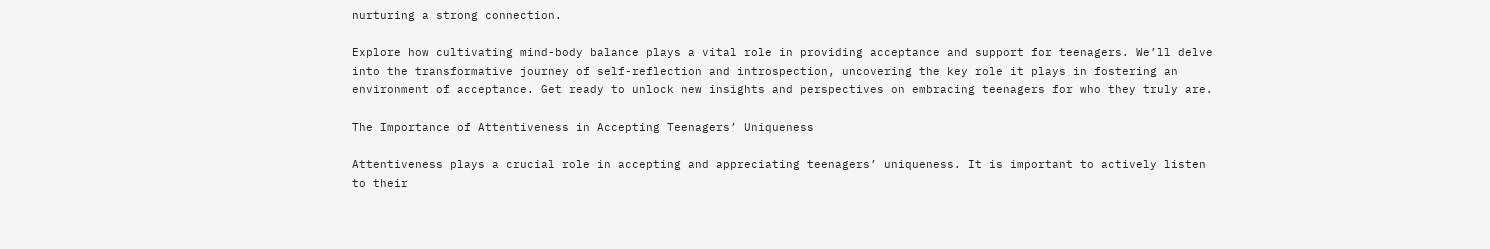nurturing a strong connection.

Explore how cultivating mind-body balance plays a vital role in providing acceptance and support for teenagers. We’ll delve into the transformative journey of self-reflection and introspection, uncovering the key role it plays in fostering an environment of acceptance. Get ready to unlock new insights and perspectives on embracing teenagers for who they truly are.

The Importance of Attentiveness in Accepting Teenagers’ Uniqueness

Attentiveness plays a crucial role in accepting and appreciating teenagers’ uniqueness. It is important to actively listen to their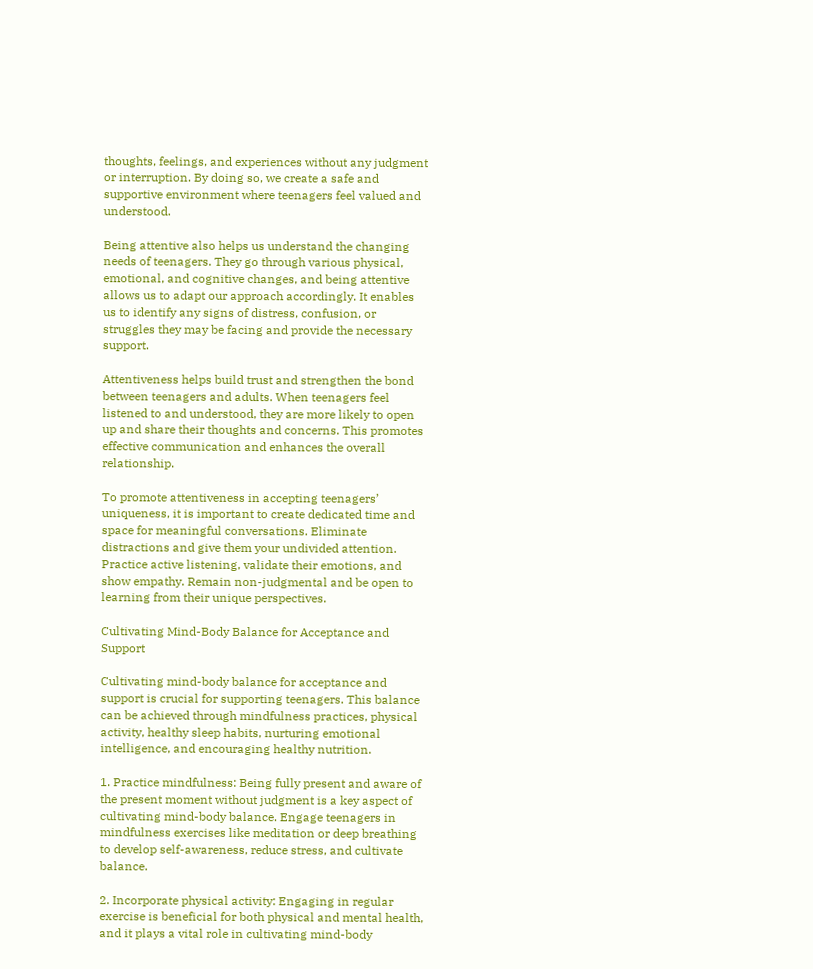thoughts, feelings, and experiences without any judgment or interruption. By doing so, we create a safe and supportive environment where teenagers feel valued and understood.

Being attentive also helps us understand the changing needs of teenagers. They go through various physical, emotional, and cognitive changes, and being attentive allows us to adapt our approach accordingly. It enables us to identify any signs of distress, confusion, or struggles they may be facing and provide the necessary support.

Attentiveness helps build trust and strengthen the bond between teenagers and adults. When teenagers feel listened to and understood, they are more likely to open up and share their thoughts and concerns. This promotes effective communication and enhances the overall relationship.

To promote attentiveness in accepting teenagers’ uniqueness, it is important to create dedicated time and space for meaningful conversations. Eliminate distractions and give them your undivided attention. Practice active listening, validate their emotions, and show empathy. Remain non-judgmental and be open to learning from their unique perspectives.

Cultivating Mind-Body Balance for Acceptance and Support

Cultivating mind-body balance for acceptance and support is crucial for supporting teenagers. This balance can be achieved through mindfulness practices, physical activity, healthy sleep habits, nurturing emotional intelligence, and encouraging healthy nutrition.

1. Practice mindfulness: Being fully present and aware of the present moment without judgment is a key aspect of cultivating mind-body balance. Engage teenagers in mindfulness exercises like meditation or deep breathing to develop self-awareness, reduce stress, and cultivate balance.

2. Incorporate physical activity: Engaging in regular exercise is beneficial for both physical and mental health, and it plays a vital role in cultivating mind-body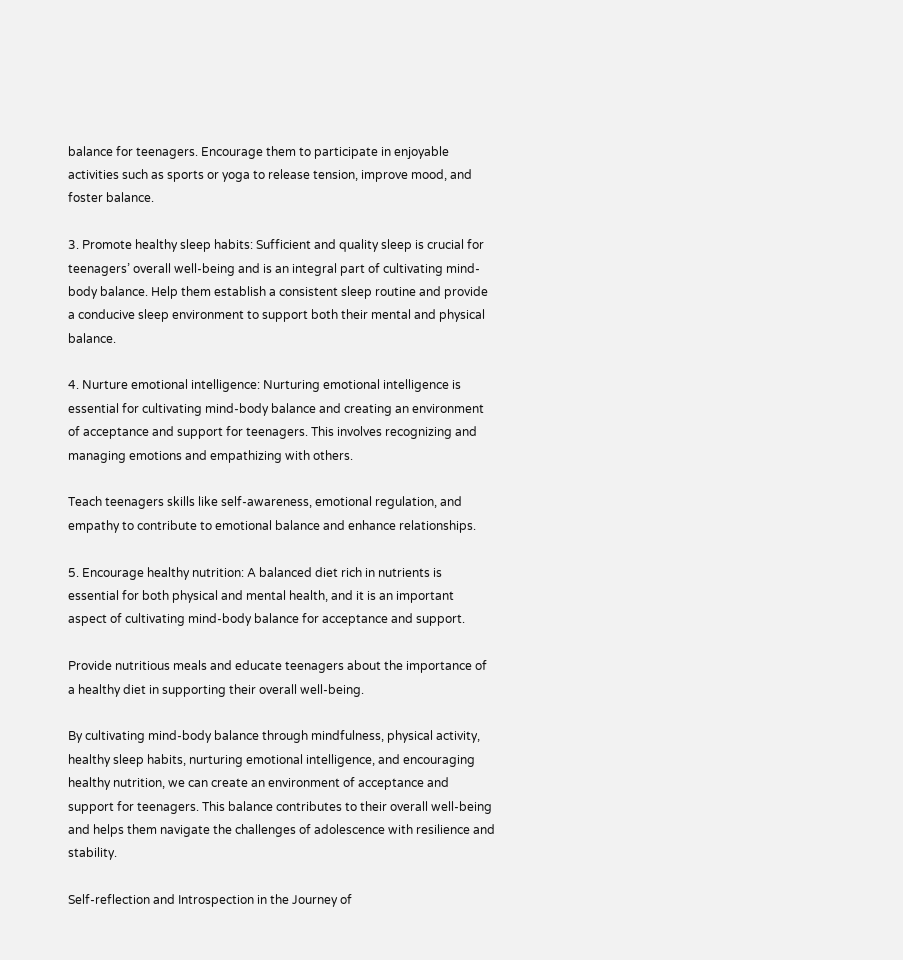balance for teenagers. Encourage them to participate in enjoyable activities such as sports or yoga to release tension, improve mood, and foster balance.

3. Promote healthy sleep habits: Sufficient and quality sleep is crucial for teenagers’ overall well-being and is an integral part of cultivating mind-body balance. Help them establish a consistent sleep routine and provide a conducive sleep environment to support both their mental and physical balance.

4. Nurture emotional intelligence: Nurturing emotional intelligence is essential for cultivating mind-body balance and creating an environment of acceptance and support for teenagers. This involves recognizing and managing emotions and empathizing with others.

Teach teenagers skills like self-awareness, emotional regulation, and empathy to contribute to emotional balance and enhance relationships.

5. Encourage healthy nutrition: A balanced diet rich in nutrients is essential for both physical and mental health, and it is an important aspect of cultivating mind-body balance for acceptance and support.

Provide nutritious meals and educate teenagers about the importance of a healthy diet in supporting their overall well-being.

By cultivating mind-body balance through mindfulness, physical activity, healthy sleep habits, nurturing emotional intelligence, and encouraging healthy nutrition, we can create an environment of acceptance and support for teenagers. This balance contributes to their overall well-being and helps them navigate the challenges of adolescence with resilience and stability.

Self-reflection and Introspection in the Journey of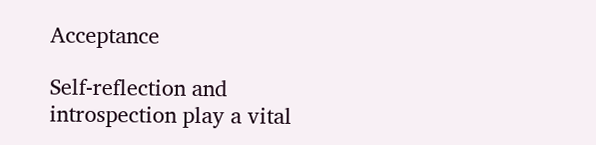Acceptance

Self-reflection and introspection play a vital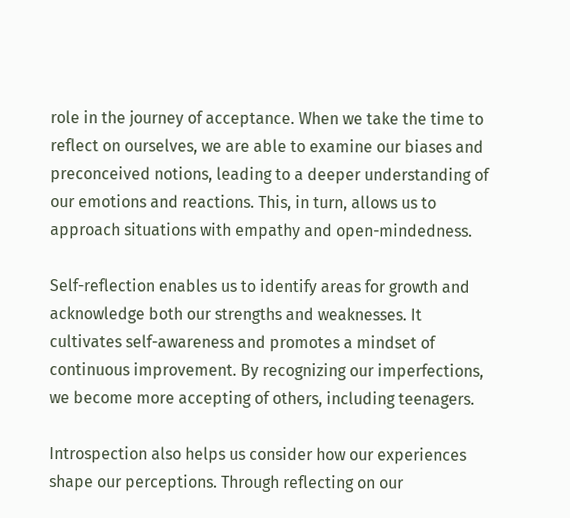role in the journey of acceptance. When we take the time to reflect on ourselves, we are able to examine our biases and preconceived notions, leading to a deeper understanding of our emotions and reactions. This, in turn, allows us to approach situations with empathy and open-mindedness.

Self-reflection enables us to identify areas for growth and acknowledge both our strengths and weaknesses. It cultivates self-awareness and promotes a mindset of continuous improvement. By recognizing our imperfections, we become more accepting of others, including teenagers.

Introspection also helps us consider how our experiences shape our perceptions. Through reflecting on our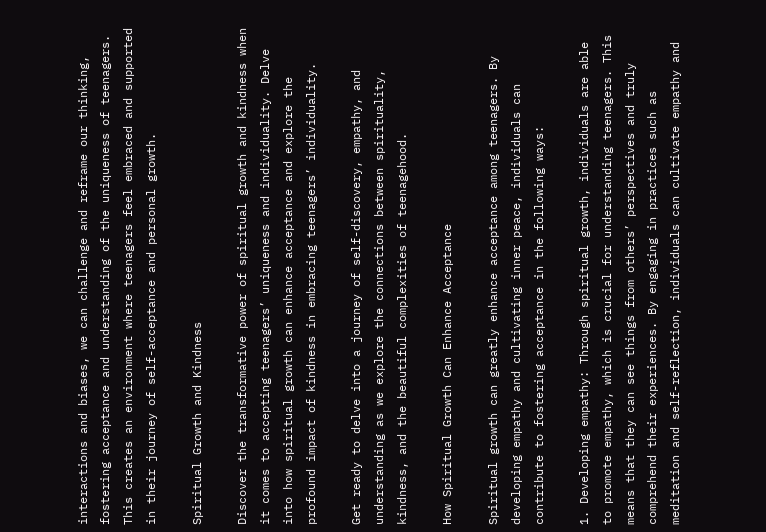interactions and biases, we can challenge and reframe our thinking, fostering acceptance and understanding of the uniqueness of teenagers. This creates an environment where teenagers feel embraced and supported in their journey of self-acceptance and personal growth.

Spiritual Growth and Kindness

Discover the transformative power of spiritual growth and kindness when it comes to accepting teenagers’ uniqueness and individuality. Delve into how spiritual growth can enhance acceptance and explore the profound impact of kindness in embracing teenagers’ individuality.

Get ready to delve into a journey of self-discovery, empathy, and understanding as we explore the connections between spirituality, kindness, and the beautiful complexities of teenagehood.

How Spiritual Growth Can Enhance Acceptance

Spiritual growth can greatly enhance acceptance among teenagers. By developing empathy and cultivating inner peace, individuals can contribute to fostering acceptance in the following ways:

1. Developing empathy: Through spiritual growth, individuals are able to promote empathy, which is crucial for understanding teenagers. This means that they can see things from others’ perspectives and truly comprehend their experiences. By engaging in practices such as meditation and self-reflection, individuals can cultivate empathy and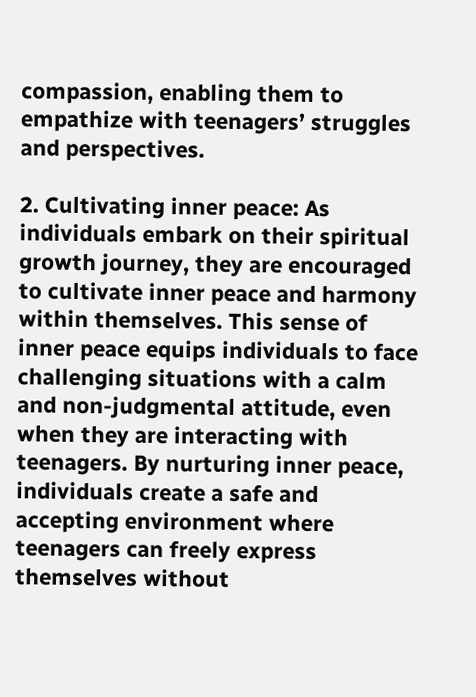compassion, enabling them to empathize with teenagers’ struggles and perspectives.

2. Cultivating inner peace: As individuals embark on their spiritual growth journey, they are encouraged to cultivate inner peace and harmony within themselves. This sense of inner peace equips individuals to face challenging situations with a calm and non-judgmental attitude, even when they are interacting with teenagers. By nurturing inner peace, individuals create a safe and accepting environment where teenagers can freely express themselves without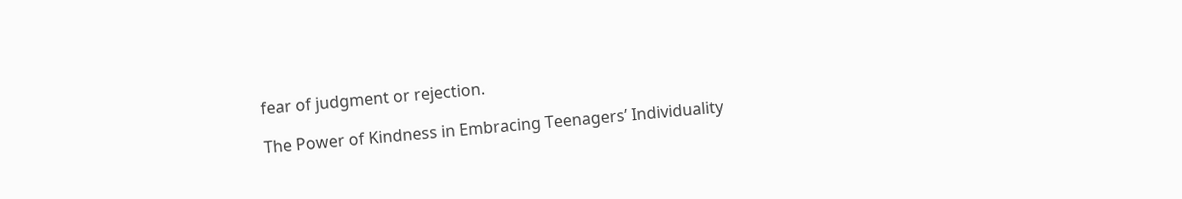fear of judgment or rejection.

The Power of Kindness in Embracing Teenagers’ Individuality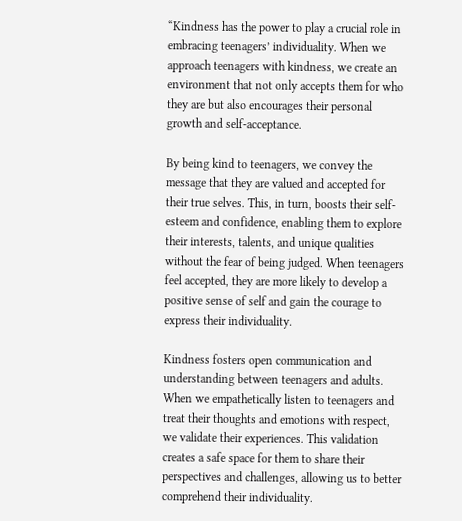“Kindness has the power to play a crucial role in embracing teenagers’ individuality. When we approach teenagers with kindness, we create an environment that not only accepts them for who they are but also encourages their personal growth and self-acceptance.

By being kind to teenagers, we convey the message that they are valued and accepted for their true selves. This, in turn, boosts their self-esteem and confidence, enabling them to explore their interests, talents, and unique qualities without the fear of being judged. When teenagers feel accepted, they are more likely to develop a positive sense of self and gain the courage to express their individuality.

Kindness fosters open communication and understanding between teenagers and adults. When we empathetically listen to teenagers and treat their thoughts and emotions with respect, we validate their experiences. This validation creates a safe space for them to share their perspectives and challenges, allowing us to better comprehend their individuality.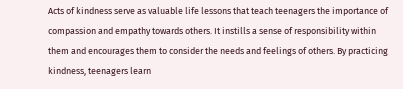Acts of kindness serve as valuable life lessons that teach teenagers the importance of compassion and empathy towards others. It instills a sense of responsibility within them and encourages them to consider the needs and feelings of others. By practicing kindness, teenagers learn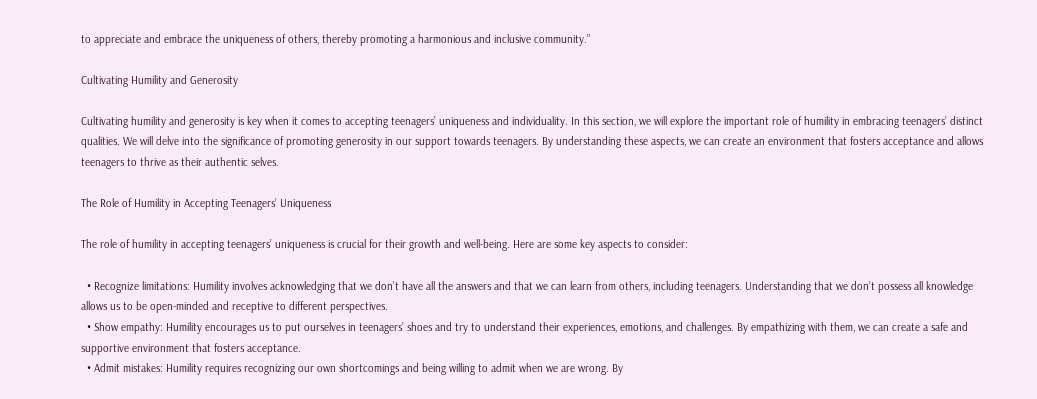to appreciate and embrace the uniqueness of others, thereby promoting a harmonious and inclusive community.”

Cultivating Humility and Generosity

Cultivating humility and generosity is key when it comes to accepting teenagers’ uniqueness and individuality. In this section, we will explore the important role of humility in embracing teenagers’ distinct qualities. We will delve into the significance of promoting generosity in our support towards teenagers. By understanding these aspects, we can create an environment that fosters acceptance and allows teenagers to thrive as their authentic selves.

The Role of Humility in Accepting Teenagers’ Uniqueness

The role of humility in accepting teenagers’ uniqueness is crucial for their growth and well-being. Here are some key aspects to consider:

  • Recognize limitations: Humility involves acknowledging that we don’t have all the answers and that we can learn from others, including teenagers. Understanding that we don’t possess all knowledge allows us to be open-minded and receptive to different perspectives.
  • Show empathy: Humility encourages us to put ourselves in teenagers’ shoes and try to understand their experiences, emotions, and challenges. By empathizing with them, we can create a safe and supportive environment that fosters acceptance.
  • Admit mistakes: Humility requires recognizing our own shortcomings and being willing to admit when we are wrong. By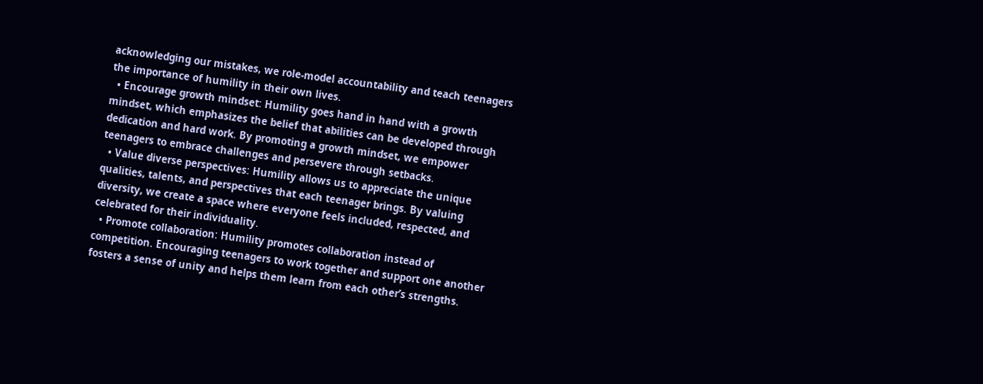acknowledging our mistakes, we role-model accountability and teach teenagers the importance of humility in their own lives.
  • Encourage growth mindset: Humility goes hand in hand with a growth mindset, which emphasizes the belief that abilities can be developed through dedication and hard work. By promoting a growth mindset, we empower teenagers to embrace challenges and persevere through setbacks.
  • Value diverse perspectives: Humility allows us to appreciate the unique qualities, talents, and perspectives that each teenager brings. By valuing diversity, we create a space where everyone feels included, respected, and celebrated for their individuality.
  • Promote collaboration: Humility promotes collaboration instead of competition. Encouraging teenagers to work together and support one another fosters a sense of unity and helps them learn from each other’s strengths.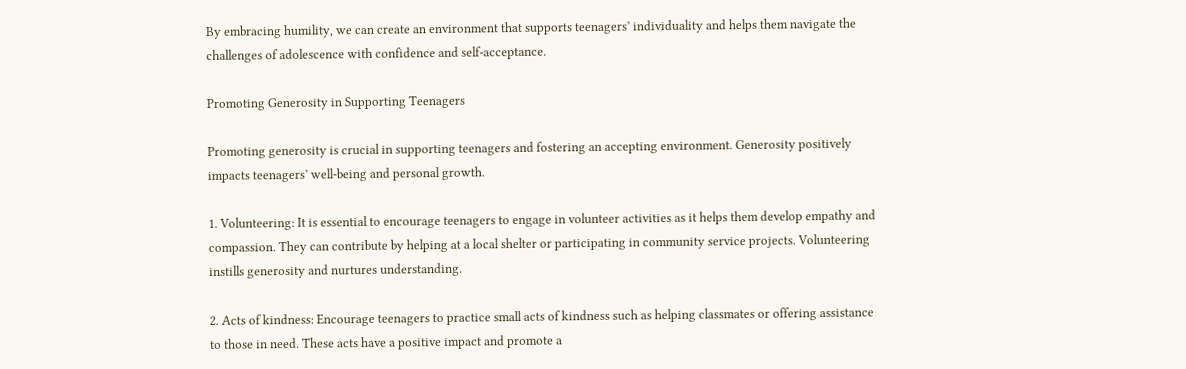By embracing humility, we can create an environment that supports teenagers’ individuality and helps them navigate the challenges of adolescence with confidence and self-acceptance.

Promoting Generosity in Supporting Teenagers

Promoting generosity is crucial in supporting teenagers and fostering an accepting environment. Generosity positively impacts teenagers’ well-being and personal growth.

1. Volunteering: It is essential to encourage teenagers to engage in volunteer activities as it helps them develop empathy and compassion. They can contribute by helping at a local shelter or participating in community service projects. Volunteering instills generosity and nurtures understanding.

2. Acts of kindness: Encourage teenagers to practice small acts of kindness such as helping classmates or offering assistance to those in need. These acts have a positive impact and promote a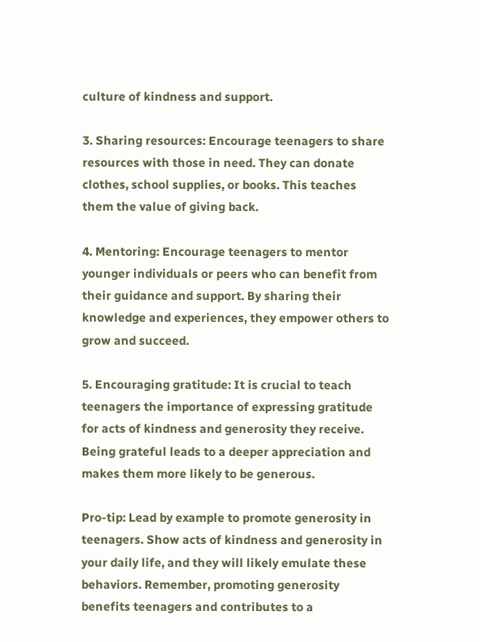culture of kindness and support.

3. Sharing resources: Encourage teenagers to share resources with those in need. They can donate clothes, school supplies, or books. This teaches them the value of giving back.

4. Mentoring: Encourage teenagers to mentor younger individuals or peers who can benefit from their guidance and support. By sharing their knowledge and experiences, they empower others to grow and succeed.

5. Encouraging gratitude: It is crucial to teach teenagers the importance of expressing gratitude for acts of kindness and generosity they receive. Being grateful leads to a deeper appreciation and makes them more likely to be generous.

Pro-tip: Lead by example to promote generosity in teenagers. Show acts of kindness and generosity in your daily life, and they will likely emulate these behaviors. Remember, promoting generosity benefits teenagers and contributes to a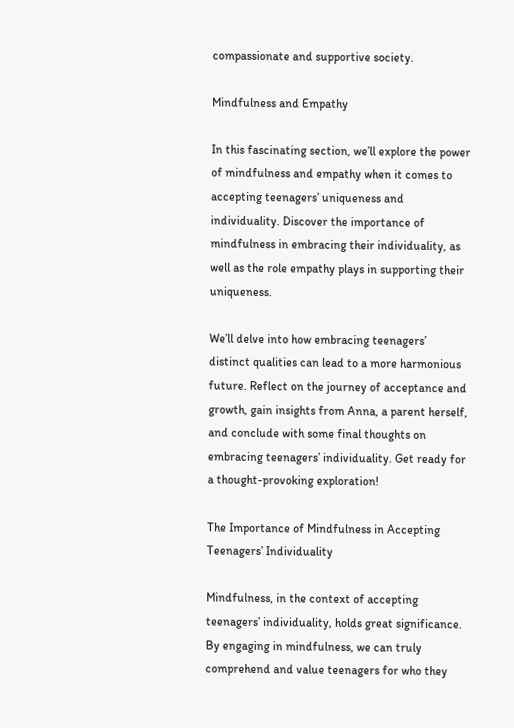compassionate and supportive society.

Mindfulness and Empathy

In this fascinating section, we’ll explore the power of mindfulness and empathy when it comes to accepting teenagers’ uniqueness and individuality. Discover the importance of mindfulness in embracing their individuality, as well as the role empathy plays in supporting their uniqueness.

We’ll delve into how embracing teenagers’ distinct qualities can lead to a more harmonious future. Reflect on the journey of acceptance and growth, gain insights from Anna, a parent herself, and conclude with some final thoughts on embracing teenagers’ individuality. Get ready for a thought-provoking exploration!

The Importance of Mindfulness in Accepting Teenagers’ Individuality

Mindfulness, in the context of accepting teenagers’ individuality, holds great significance. By engaging in mindfulness, we can truly comprehend and value teenagers for who they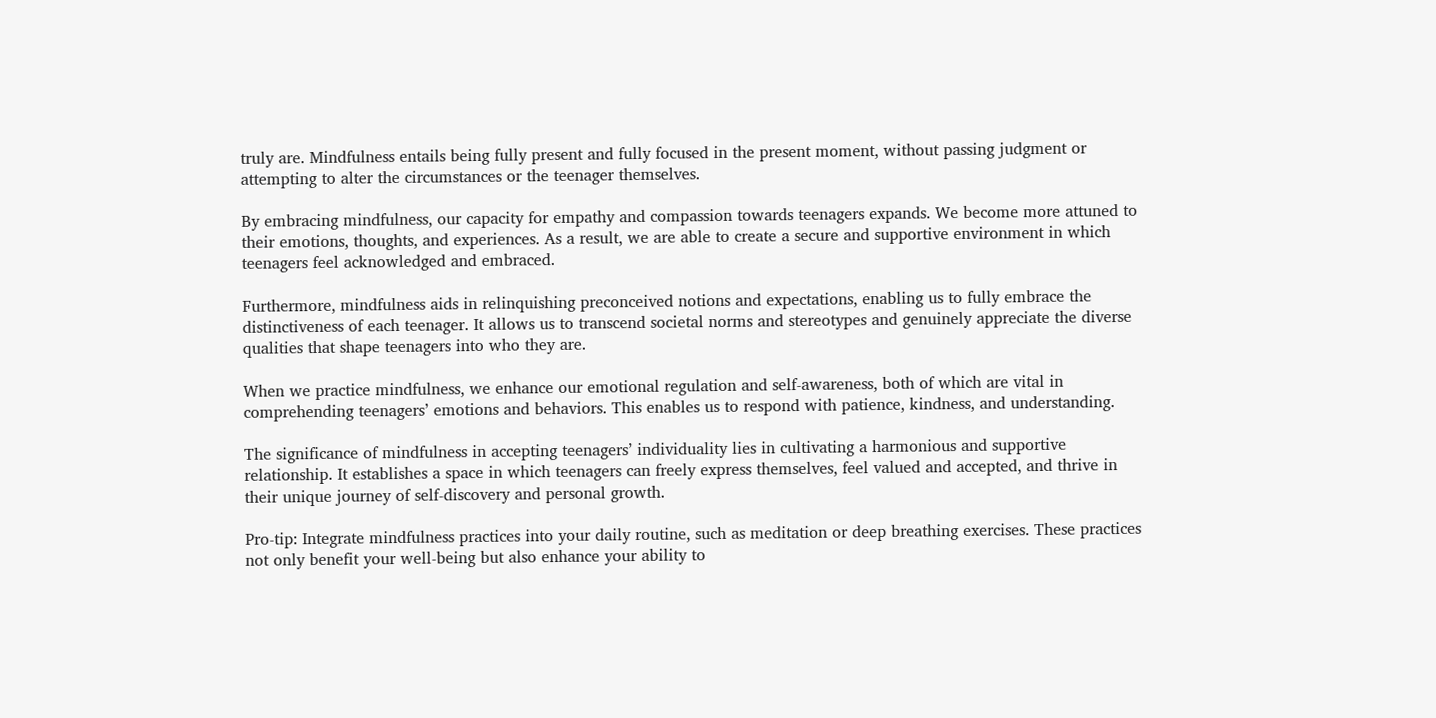truly are. Mindfulness entails being fully present and fully focused in the present moment, without passing judgment or attempting to alter the circumstances or the teenager themselves.

By embracing mindfulness, our capacity for empathy and compassion towards teenagers expands. We become more attuned to their emotions, thoughts, and experiences. As a result, we are able to create a secure and supportive environment in which teenagers feel acknowledged and embraced.

Furthermore, mindfulness aids in relinquishing preconceived notions and expectations, enabling us to fully embrace the distinctiveness of each teenager. It allows us to transcend societal norms and stereotypes and genuinely appreciate the diverse qualities that shape teenagers into who they are.

When we practice mindfulness, we enhance our emotional regulation and self-awareness, both of which are vital in comprehending teenagers’ emotions and behaviors. This enables us to respond with patience, kindness, and understanding.

The significance of mindfulness in accepting teenagers’ individuality lies in cultivating a harmonious and supportive relationship. It establishes a space in which teenagers can freely express themselves, feel valued and accepted, and thrive in their unique journey of self-discovery and personal growth.

Pro-tip: Integrate mindfulness practices into your daily routine, such as meditation or deep breathing exercises. These practices not only benefit your well-being but also enhance your ability to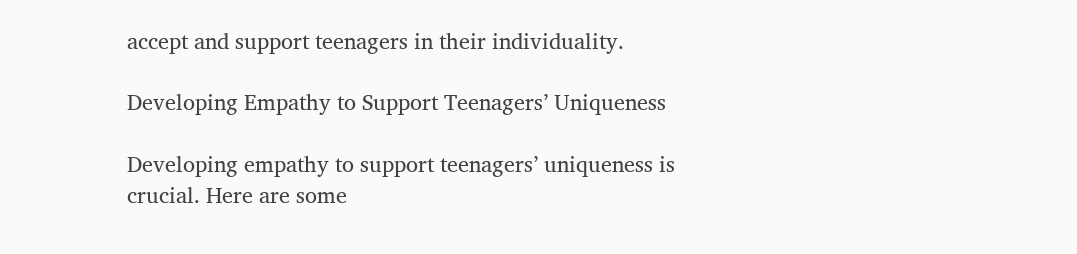accept and support teenagers in their individuality.

Developing Empathy to Support Teenagers’ Uniqueness

Developing empathy to support teenagers’ uniqueness is crucial. Here are some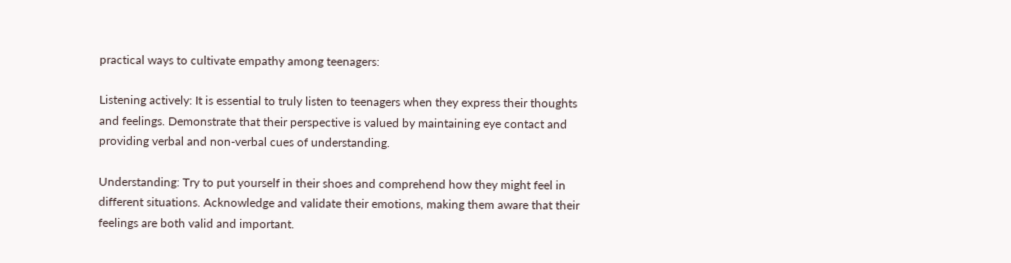practical ways to cultivate empathy among teenagers:

Listening actively: It is essential to truly listen to teenagers when they express their thoughts and feelings. Demonstrate that their perspective is valued by maintaining eye contact and providing verbal and non-verbal cues of understanding.

Understanding: Try to put yourself in their shoes and comprehend how they might feel in different situations. Acknowledge and validate their emotions, making them aware that their feelings are both valid and important.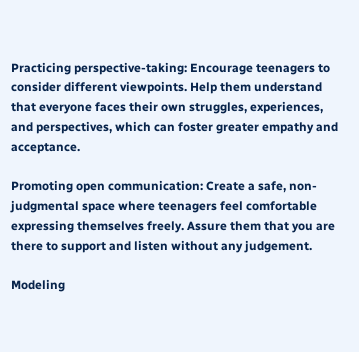Practicing perspective-taking: Encourage teenagers to consider different viewpoints. Help them understand that everyone faces their own struggles, experiences, and perspectives, which can foster greater empathy and acceptance.

Promoting open communication: Create a safe, non-judgmental space where teenagers feel comfortable expressing themselves freely. Assure them that you are there to support and listen without any judgement.

Modeling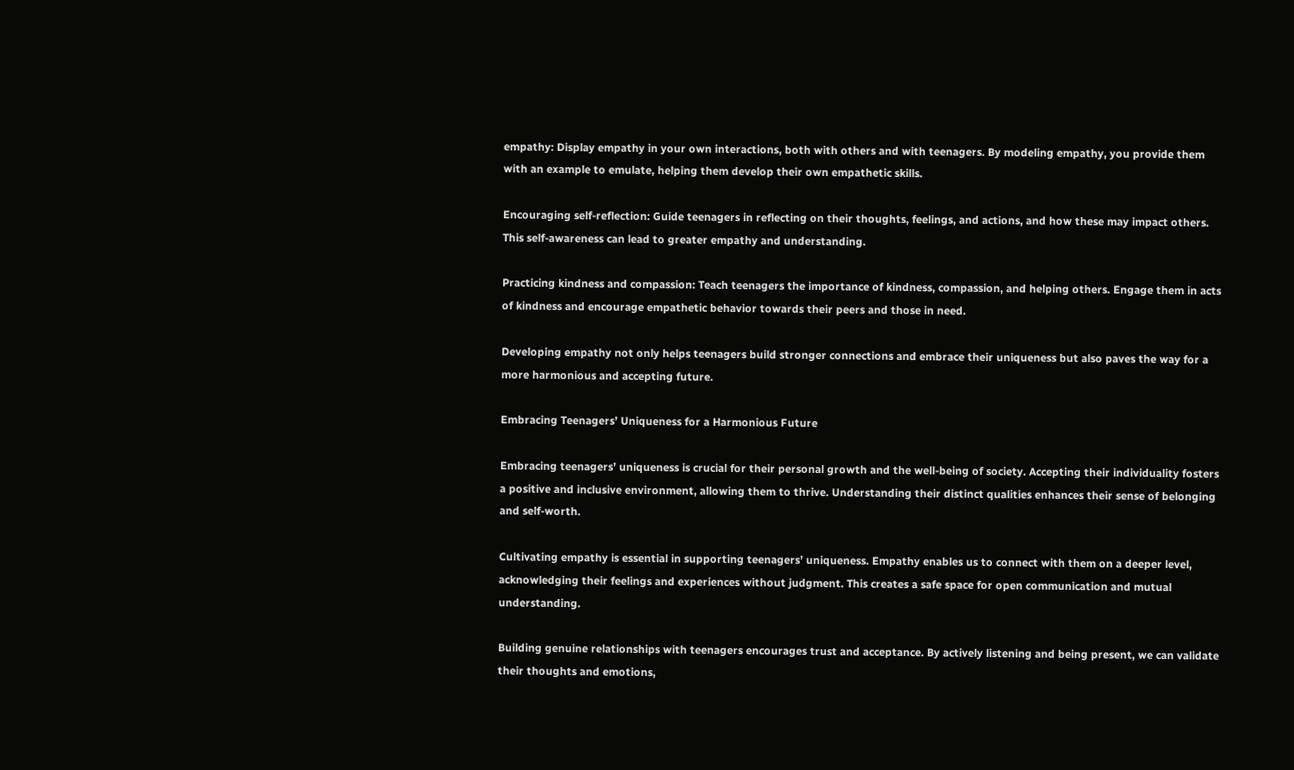empathy: Display empathy in your own interactions, both with others and with teenagers. By modeling empathy, you provide them with an example to emulate, helping them develop their own empathetic skills.

Encouraging self-reflection: Guide teenagers in reflecting on their thoughts, feelings, and actions, and how these may impact others. This self-awareness can lead to greater empathy and understanding.

Practicing kindness and compassion: Teach teenagers the importance of kindness, compassion, and helping others. Engage them in acts of kindness and encourage empathetic behavior towards their peers and those in need.

Developing empathy not only helps teenagers build stronger connections and embrace their uniqueness but also paves the way for a more harmonious and accepting future.

Embracing Teenagers’ Uniqueness for a Harmonious Future

Embracing teenagers’ uniqueness is crucial for their personal growth and the well-being of society. Accepting their individuality fosters a positive and inclusive environment, allowing them to thrive. Understanding their distinct qualities enhances their sense of belonging and self-worth.

Cultivating empathy is essential in supporting teenagers’ uniqueness. Empathy enables us to connect with them on a deeper level, acknowledging their feelings and experiences without judgment. This creates a safe space for open communication and mutual understanding.

Building genuine relationships with teenagers encourages trust and acceptance. By actively listening and being present, we can validate their thoughts and emotions,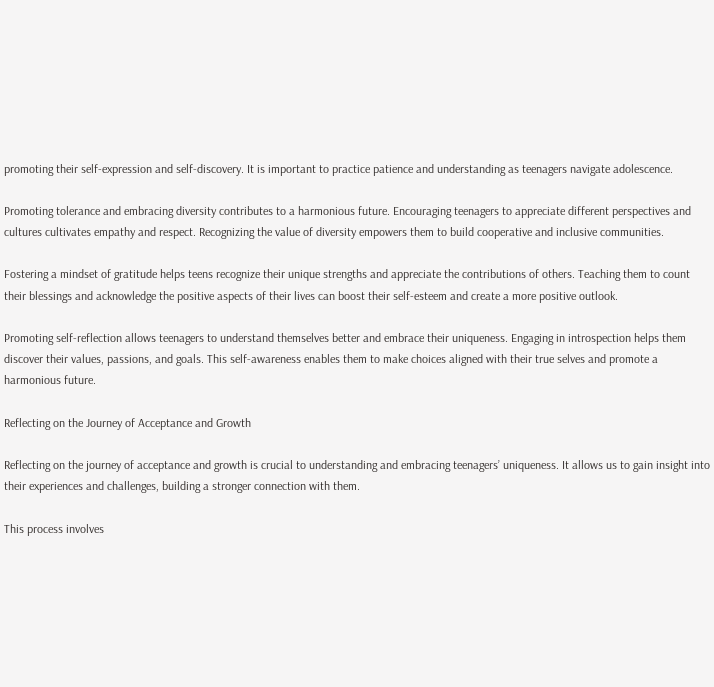promoting their self-expression and self-discovery. It is important to practice patience and understanding as teenagers navigate adolescence.

Promoting tolerance and embracing diversity contributes to a harmonious future. Encouraging teenagers to appreciate different perspectives and cultures cultivates empathy and respect. Recognizing the value of diversity empowers them to build cooperative and inclusive communities.

Fostering a mindset of gratitude helps teens recognize their unique strengths and appreciate the contributions of others. Teaching them to count their blessings and acknowledge the positive aspects of their lives can boost their self-esteem and create a more positive outlook.

Promoting self-reflection allows teenagers to understand themselves better and embrace their uniqueness. Engaging in introspection helps them discover their values, passions, and goals. This self-awareness enables them to make choices aligned with their true selves and promote a harmonious future.

Reflecting on the Journey of Acceptance and Growth

Reflecting on the journey of acceptance and growth is crucial to understanding and embracing teenagers’ uniqueness. It allows us to gain insight into their experiences and challenges, building a stronger connection with them.

This process involves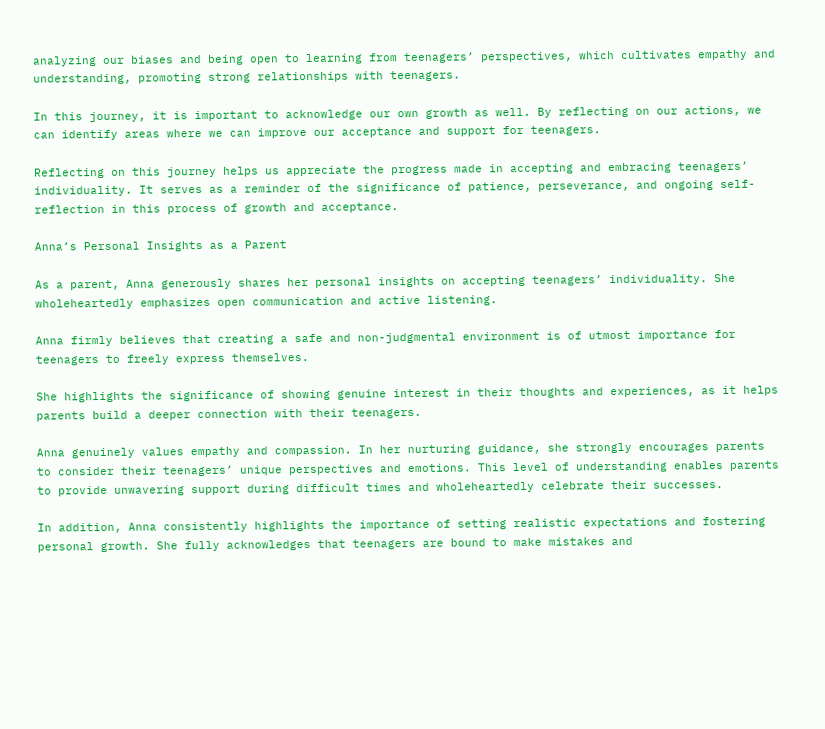analyzing our biases and being open to learning from teenagers’ perspectives, which cultivates empathy and understanding, promoting strong relationships with teenagers.

In this journey, it is important to acknowledge our own growth as well. By reflecting on our actions, we can identify areas where we can improve our acceptance and support for teenagers.

Reflecting on this journey helps us appreciate the progress made in accepting and embracing teenagers’ individuality. It serves as a reminder of the significance of patience, perseverance, and ongoing self-reflection in this process of growth and acceptance.

Anna’s Personal Insights as a Parent

As a parent, Anna generously shares her personal insights on accepting teenagers’ individuality. She wholeheartedly emphasizes open communication and active listening.

Anna firmly believes that creating a safe and non-judgmental environment is of utmost importance for teenagers to freely express themselves.

She highlights the significance of showing genuine interest in their thoughts and experiences, as it helps parents build a deeper connection with their teenagers.

Anna genuinely values empathy and compassion. In her nurturing guidance, she strongly encourages parents to consider their teenagers’ unique perspectives and emotions. This level of understanding enables parents to provide unwavering support during difficult times and wholeheartedly celebrate their successes.

In addition, Anna consistently highlights the importance of setting realistic expectations and fostering personal growth. She fully acknowledges that teenagers are bound to make mistakes and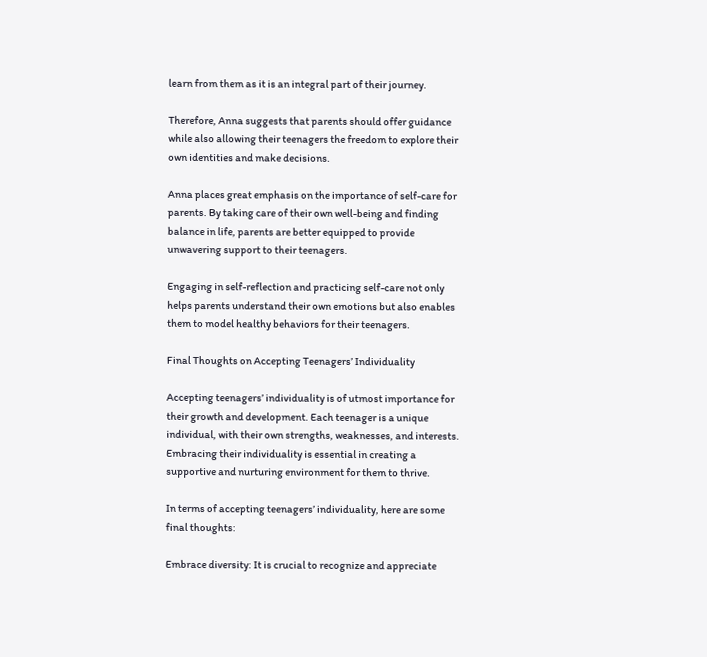learn from them as it is an integral part of their journey.

Therefore, Anna suggests that parents should offer guidance while also allowing their teenagers the freedom to explore their own identities and make decisions.

Anna places great emphasis on the importance of self-care for parents. By taking care of their own well-being and finding balance in life, parents are better equipped to provide unwavering support to their teenagers.

Engaging in self-reflection and practicing self-care not only helps parents understand their own emotions but also enables them to model healthy behaviors for their teenagers.

Final Thoughts on Accepting Teenagers’ Individuality

Accepting teenagers’ individuality is of utmost importance for their growth and development. Each teenager is a unique individual, with their own strengths, weaknesses, and interests. Embracing their individuality is essential in creating a supportive and nurturing environment for them to thrive.

In terms of accepting teenagers’ individuality, here are some final thoughts:

Embrace diversity: It is crucial to recognize and appreciate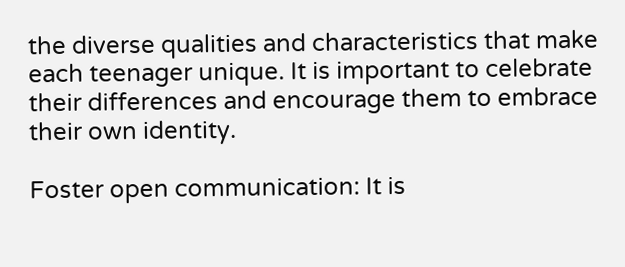the diverse qualities and characteristics that make each teenager unique. It is important to celebrate their differences and encourage them to embrace their own identity.

Foster open communication: It is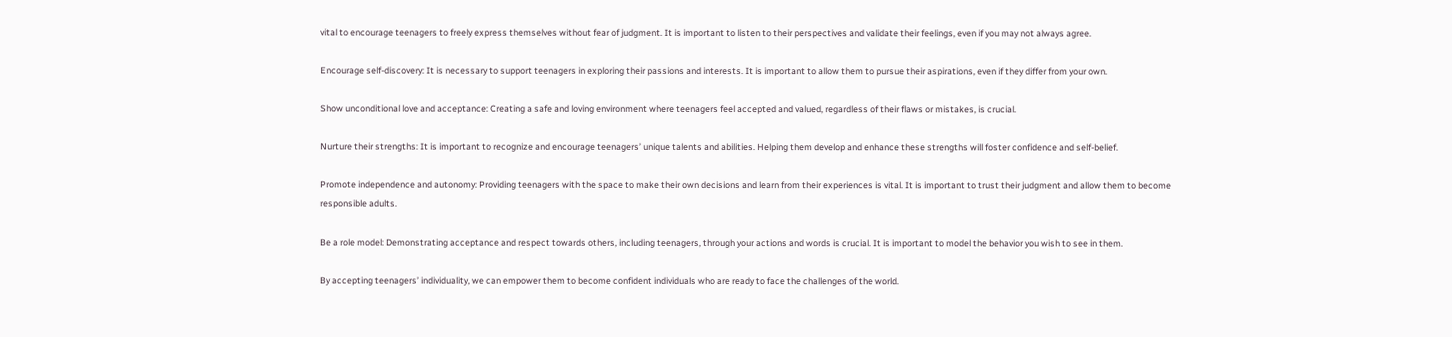vital to encourage teenagers to freely express themselves without fear of judgment. It is important to listen to their perspectives and validate their feelings, even if you may not always agree.

Encourage self-discovery: It is necessary to support teenagers in exploring their passions and interests. It is important to allow them to pursue their aspirations, even if they differ from your own.

Show unconditional love and acceptance: Creating a safe and loving environment where teenagers feel accepted and valued, regardless of their flaws or mistakes, is crucial.

Nurture their strengths: It is important to recognize and encourage teenagers’ unique talents and abilities. Helping them develop and enhance these strengths will foster confidence and self-belief.

Promote independence and autonomy: Providing teenagers with the space to make their own decisions and learn from their experiences is vital. It is important to trust their judgment and allow them to become responsible adults.

Be a role model: Demonstrating acceptance and respect towards others, including teenagers, through your actions and words is crucial. It is important to model the behavior you wish to see in them.

By accepting teenagers’ individuality, we can empower them to become confident individuals who are ready to face the challenges of the world.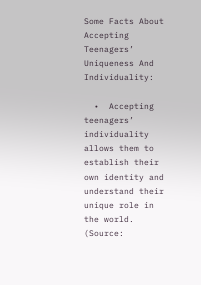Some Facts About Accepting Teenagers’ Uniqueness And Individuality:

  •  Accepting teenagers’ individuality allows them to establish their own identity and understand their unique role in the world. (Source: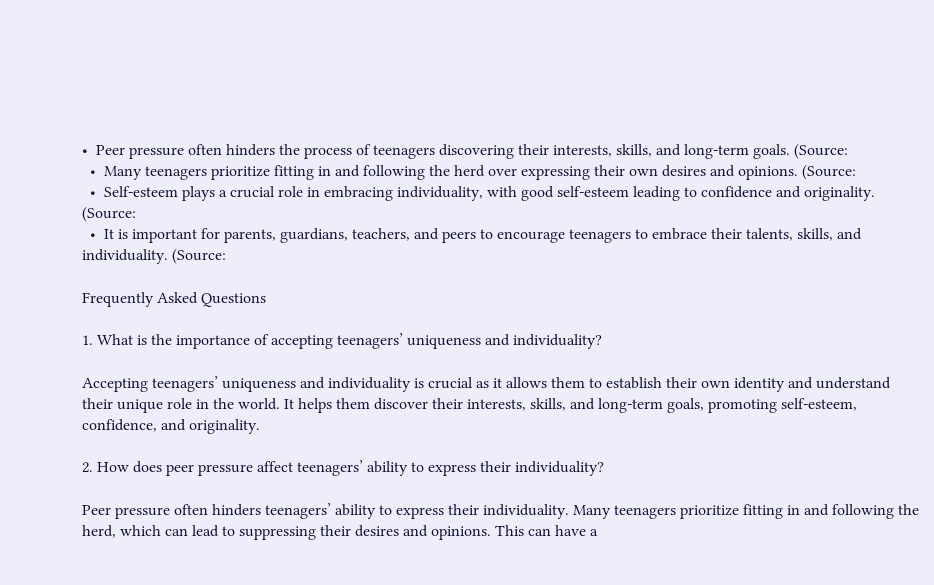•  Peer pressure often hinders the process of teenagers discovering their interests, skills, and long-term goals. (Source:
  •  Many teenagers prioritize fitting in and following the herd over expressing their own desires and opinions. (Source:
  •  Self-esteem plays a crucial role in embracing individuality, with good self-esteem leading to confidence and originality. (Source:
  •  It is important for parents, guardians, teachers, and peers to encourage teenagers to embrace their talents, skills, and individuality. (Source:

Frequently Asked Questions

1. What is the importance of accepting teenagers’ uniqueness and individuality?

Accepting teenagers’ uniqueness and individuality is crucial as it allows them to establish their own identity and understand their unique role in the world. It helps them discover their interests, skills, and long-term goals, promoting self-esteem, confidence, and originality.

2. How does peer pressure affect teenagers’ ability to express their individuality?

Peer pressure often hinders teenagers’ ability to express their individuality. Many teenagers prioritize fitting in and following the herd, which can lead to suppressing their desires and opinions. This can have a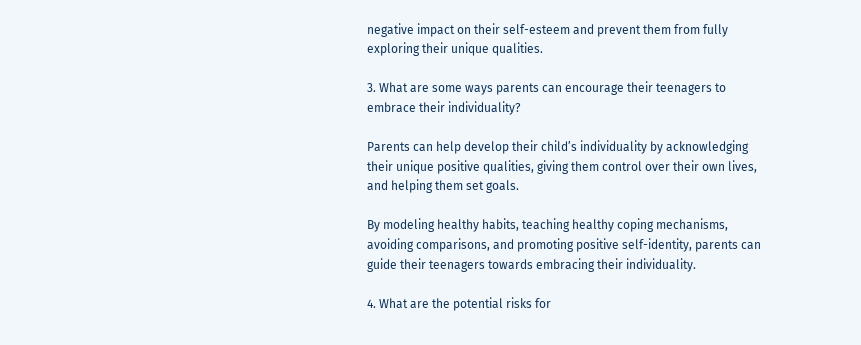negative impact on their self-esteem and prevent them from fully exploring their unique qualities.

3. What are some ways parents can encourage their teenagers to embrace their individuality?

Parents can help develop their child’s individuality by acknowledging their unique positive qualities, giving them control over their own lives, and helping them set goals.

By modeling healthy habits, teaching healthy coping mechanisms, avoiding comparisons, and promoting positive self-identity, parents can guide their teenagers towards embracing their individuality.

4. What are the potential risks for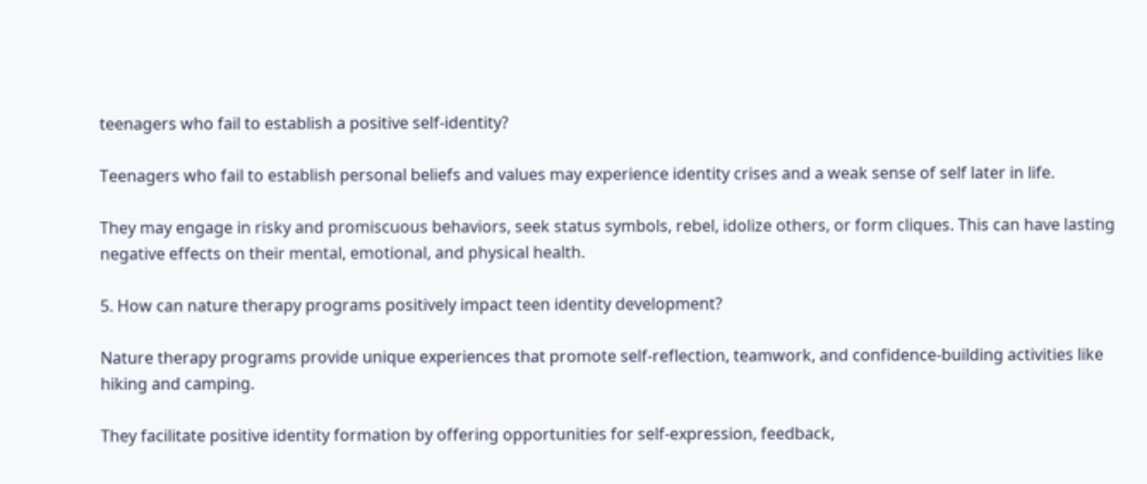teenagers who fail to establish a positive self-identity?

Teenagers who fail to establish personal beliefs and values may experience identity crises and a weak sense of self later in life.

They may engage in risky and promiscuous behaviors, seek status symbols, rebel, idolize others, or form cliques. This can have lasting negative effects on their mental, emotional, and physical health.

5. How can nature therapy programs positively impact teen identity development?

Nature therapy programs provide unique experiences that promote self-reflection, teamwork, and confidence-building activities like hiking and camping.

They facilitate positive identity formation by offering opportunities for self-expression, feedback,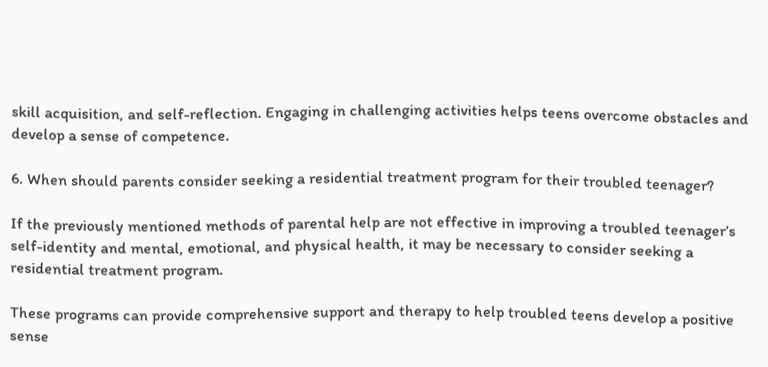skill acquisition, and self-reflection. Engaging in challenging activities helps teens overcome obstacles and develop a sense of competence.

6. When should parents consider seeking a residential treatment program for their troubled teenager?

If the previously mentioned methods of parental help are not effective in improving a troubled teenager’s self-identity and mental, emotional, and physical health, it may be necessary to consider seeking a residential treatment program.

These programs can provide comprehensive support and therapy to help troubled teens develop a positive sense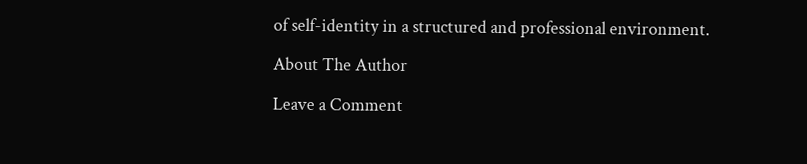of self-identity in a structured and professional environment.

About The Author

Leave a Comment